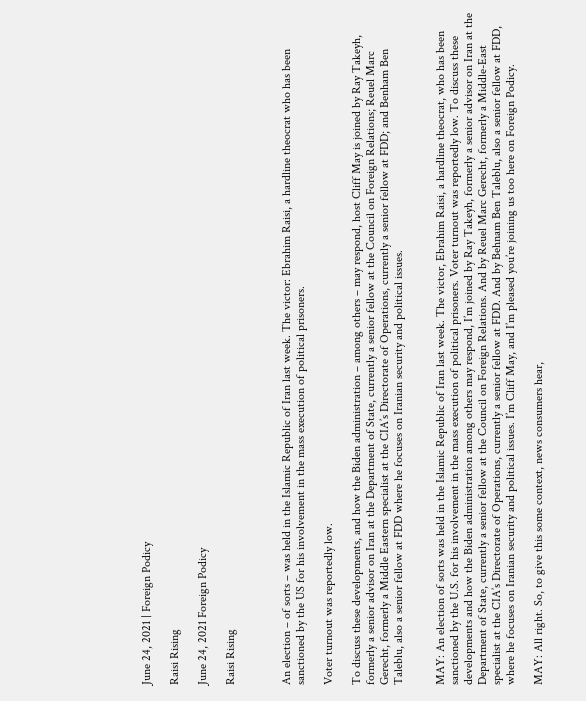June 24, 2021 | Foreign Podicy

Raisi Rising

June 24, 2021 Foreign Podicy

Raisi Rising



An election – of sorts – was held in the Islamic Republic of Iran last week. The victor: Ebrahim Raisi, a hardline theocrat who has been sanctioned by the US for his involvement in the mass execution of political prisoners.

Voter turnout was reportedly low.

To discuss these developments, and how the Biden administration – among others – may respond, host Cliff May is joined by Ray Takeyh, formerly a senior advisor on Iran at the Department of State, currently a senior fellow at the Council on Foreign Relations; Reuel Marc Gerecht, formerly a Middle Eastern specialist at the CIA’s Directorate of Operations, currently a senior fellow at FDD; and Benham Ben Taleblu, also a senior fellow at FDD where he focuses on Iranian security and political issues.


MAY: An election of sorts was held in the Islamic Republic of Iran last week. The victor, Ebrahim Raisi, a hardline theocrat, who has been sanctioned by the U.S. for his involvement in the mass execution of political prisoners. Voter turnout was reportedly low. To discuss these developments and how the Biden administration among others may respond, I’m joined by Ray Takeyh, formerly a senior advisor on Iran at the Department of State, currently a senior fellow at the Council on Foreign Relations. And by Reuel Marc Gerecht, formerly a Middle-East specialist at the CIA’s Directorate of Operations, currently a senior fellow at FDD. And by Behnam Ben Taleblu, also a senior fellow at FDD, where he focuses on Iranian security and political issues. I’m Cliff May, and I’m pleased you’re joining us too here on Foreign Podicy.

MAY: All right. So, to give this some context, news consumers hear,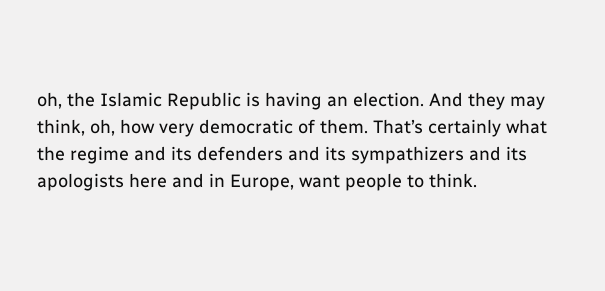oh, the Islamic Republic is having an election. And they may think, oh, how very democratic of them. That’s certainly what the regime and its defenders and its sympathizers and its apologists here and in Europe, want people to think.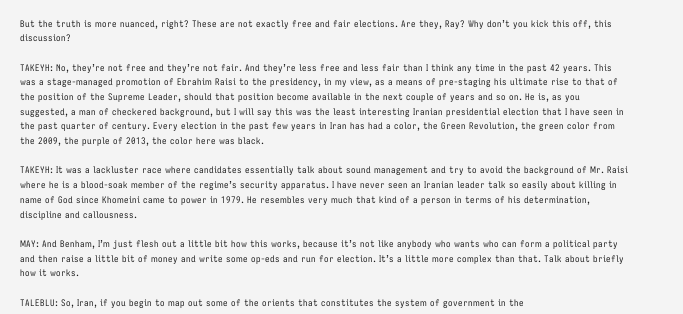But the truth is more nuanced, right? These are not exactly free and fair elections. Are they, Ray? Why don’t you kick this off, this discussion?

TAKEYH: No, they’re not free and they’re not fair. And they’re less free and less fair than I think any time in the past 42 years. This was a stage-managed promotion of Ebrahim Raisi to the presidency, in my view, as a means of pre-staging his ultimate rise to that of the position of the Supreme Leader, should that position become available in the next couple of years and so on. He is, as you suggested, a man of checkered background, but I will say this was the least interesting Iranian presidential election that I have seen in the past quarter of century. Every election in the past few years in Iran has had a color, the Green Revolution, the green color from the 2009, the purple of 2013, the color here was black.

TAKEYH: It was a lackluster race where candidates essentially talk about sound management and try to avoid the background of Mr. Raisi where he is a blood-soak member of the regime’s security apparatus. I have never seen an Iranian leader talk so easily about killing in name of God since Khomeini came to power in 1979. He resembles very much that kind of a person in terms of his determination, discipline and callousness.

MAY: And Benham, I’m just flesh out a little bit how this works, because it’s not like anybody who wants who can form a political party and then raise a little bit of money and write some op-eds and run for election. It’s a little more complex than that. Talk about briefly how it works.

TALEBLU: So, Iran, if you begin to map out some of the orients that constitutes the system of government in the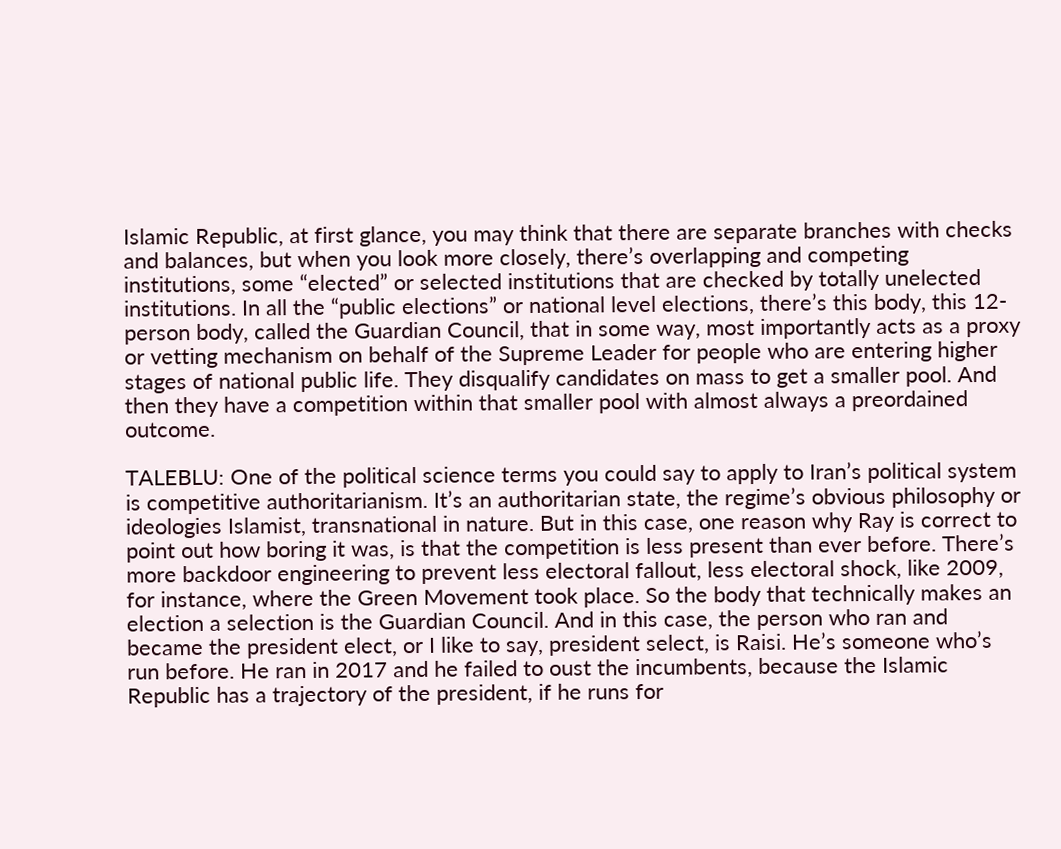Islamic Republic, at first glance, you may think that there are separate branches with checks and balances, but when you look more closely, there’s overlapping and competing institutions, some “elected” or selected institutions that are checked by totally unelected institutions. In all the “public elections” or national level elections, there’s this body, this 12-person body, called the Guardian Council, that in some way, most importantly acts as a proxy or vetting mechanism on behalf of the Supreme Leader for people who are entering higher stages of national public life. They disqualify candidates on mass to get a smaller pool. And then they have a competition within that smaller pool with almost always a preordained outcome.

TALEBLU: One of the political science terms you could say to apply to Iran’s political system is competitive authoritarianism. It’s an authoritarian state, the regime’s obvious philosophy or ideologies Islamist, transnational in nature. But in this case, one reason why Ray is correct to point out how boring it was, is that the competition is less present than ever before. There’s more backdoor engineering to prevent less electoral fallout, less electoral shock, like 2009, for instance, where the Green Movement took place. So the body that technically makes an election a selection is the Guardian Council. And in this case, the person who ran and became the president elect, or I like to say, president select, is Raisi. He’s someone who’s run before. He ran in 2017 and he failed to oust the incumbents, because the Islamic Republic has a trajectory of the president, if he runs for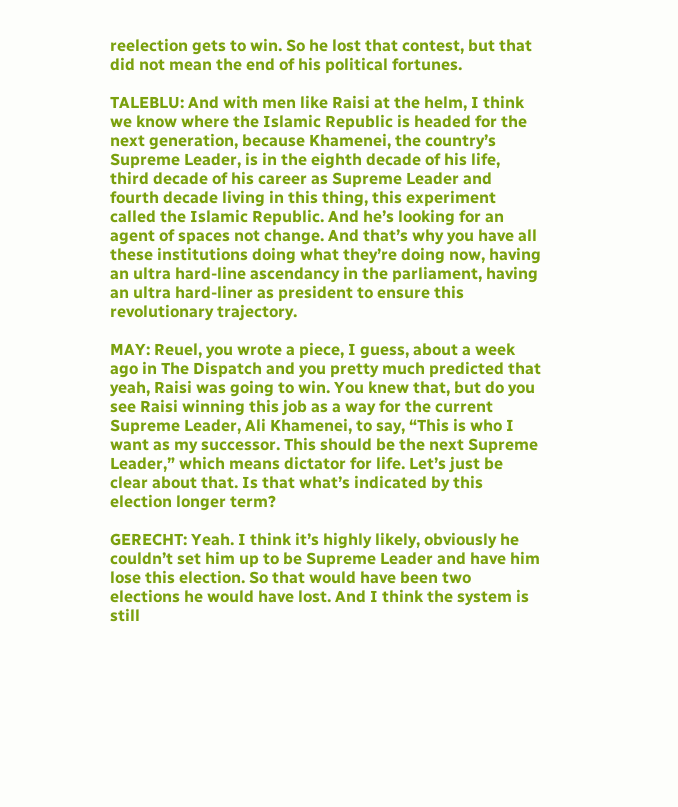reelection gets to win. So he lost that contest, but that did not mean the end of his political fortunes.

TALEBLU: And with men like Raisi at the helm, I think we know where the Islamic Republic is headed for the next generation, because Khamenei, the country’s Supreme Leader, is in the eighth decade of his life, third decade of his career as Supreme Leader and fourth decade living in this thing, this experiment called the Islamic Republic. And he’s looking for an agent of spaces not change. And that’s why you have all these institutions doing what they’re doing now, having an ultra hard-line ascendancy in the parliament, having an ultra hard-liner as president to ensure this revolutionary trajectory.

MAY: Reuel, you wrote a piece, I guess, about a week ago in The Dispatch and you pretty much predicted that yeah, Raisi was going to win. You knew that, but do you see Raisi winning this job as a way for the current Supreme Leader, Ali Khamenei, to say, “This is who I want as my successor. This should be the next Supreme Leader,” which means dictator for life. Let’s just be clear about that. Is that what’s indicated by this election longer term?

GERECHT: Yeah. I think it’s highly likely, obviously he couldn’t set him up to be Supreme Leader and have him lose this election. So that would have been two elections he would have lost. And I think the system is still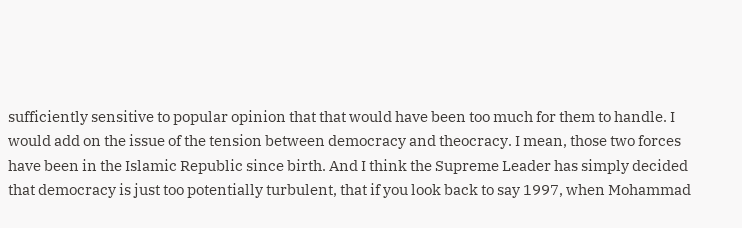sufficiently sensitive to popular opinion that that would have been too much for them to handle. I would add on the issue of the tension between democracy and theocracy. I mean, those two forces have been in the Islamic Republic since birth. And I think the Supreme Leader has simply decided that democracy is just too potentially turbulent, that if you look back to say 1997, when Mohammad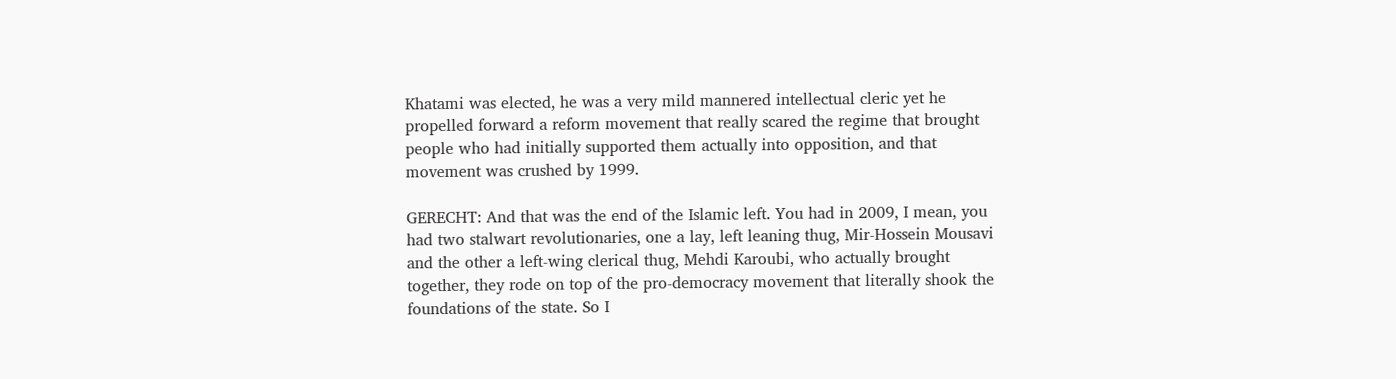Khatami was elected, he was a very mild mannered intellectual cleric yet he propelled forward a reform movement that really scared the regime that brought people who had initially supported them actually into opposition, and that movement was crushed by 1999.

GERECHT: And that was the end of the Islamic left. You had in 2009, I mean, you had two stalwart revolutionaries, one a lay, left leaning thug, Mir-Hossein Mousavi and the other a left-wing clerical thug, Mehdi Karoubi, who actually brought together, they rode on top of the pro-democracy movement that literally shook the foundations of the state. So I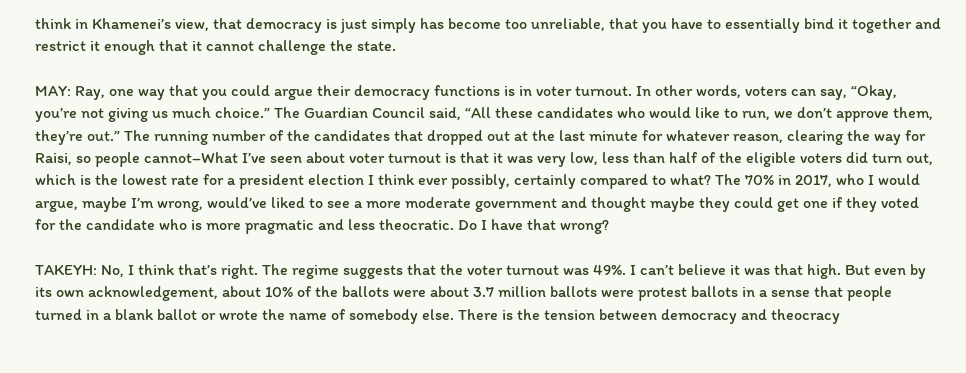think in Khamenei’s view, that democracy is just simply has become too unreliable, that you have to essentially bind it together and restrict it enough that it cannot challenge the state.

MAY: Ray, one way that you could argue their democracy functions is in voter turnout. In other words, voters can say, “Okay, you’re not giving us much choice.” The Guardian Council said, “All these candidates who would like to run, we don’t approve them, they’re out.” The running number of the candidates that dropped out at the last minute for whatever reason, clearing the way for Raisi, so people cannot–What I’ve seen about voter turnout is that it was very low, less than half of the eligible voters did turn out, which is the lowest rate for a president election I think ever possibly, certainly compared to what? The 70% in 2017, who I would argue, maybe I’m wrong, would’ve liked to see a more moderate government and thought maybe they could get one if they voted for the candidate who is more pragmatic and less theocratic. Do I have that wrong?

TAKEYH: No, I think that’s right. The regime suggests that the voter turnout was 49%. I can’t believe it was that high. But even by its own acknowledgement, about 10% of the ballots were about 3.7 million ballots were protest ballots in a sense that people turned in a blank ballot or wrote the name of somebody else. There is the tension between democracy and theocracy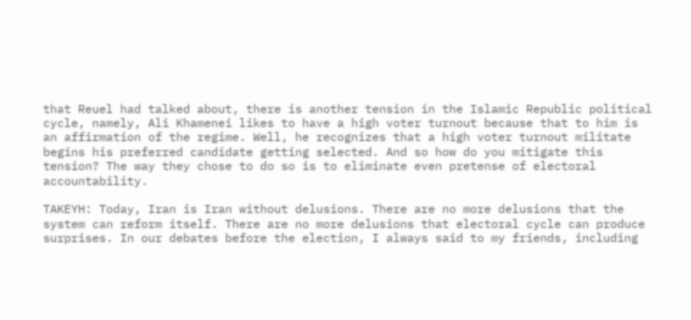that Reuel had talked about, there is another tension in the Islamic Republic political cycle, namely, Ali Khamenei likes to have a high voter turnout because that to him is an affirmation of the regime. Well, he recognizes that a high voter turnout militate begins his preferred candidate getting selected. And so how do you mitigate this tension? The way they chose to do so is to eliminate even pretense of electoral accountability.

TAKEYH: Today, Iran is Iran without delusions. There are no more delusions that the system can reform itself. There are no more delusions that electoral cycle can produce surprises. In our debates before the election, I always said to my friends, including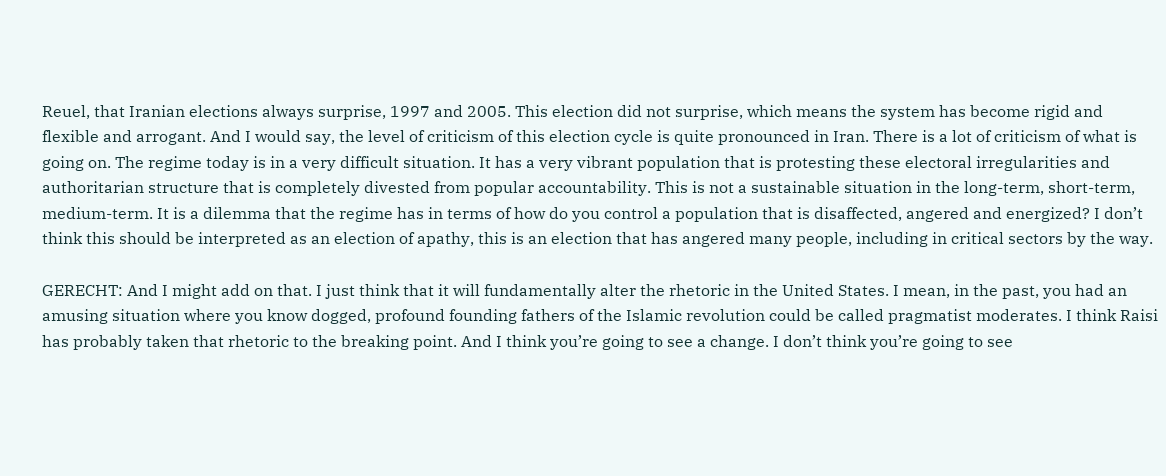Reuel, that Iranian elections always surprise, 1997 and 2005. This election did not surprise, which means the system has become rigid and flexible and arrogant. And I would say, the level of criticism of this election cycle is quite pronounced in Iran. There is a lot of criticism of what is going on. The regime today is in a very difficult situation. It has a very vibrant population that is protesting these electoral irregularities and authoritarian structure that is completely divested from popular accountability. This is not a sustainable situation in the long-term, short-term, medium-term. It is a dilemma that the regime has in terms of how do you control a population that is disaffected, angered and energized? I don’t think this should be interpreted as an election of apathy, this is an election that has angered many people, including in critical sectors by the way.

GERECHT: And I might add on that. I just think that it will fundamentally alter the rhetoric in the United States. I mean, in the past, you had an amusing situation where you know dogged, profound founding fathers of the Islamic revolution could be called pragmatist moderates. I think Raisi has probably taken that rhetoric to the breaking point. And I think you’re going to see a change. I don’t think you’re going to see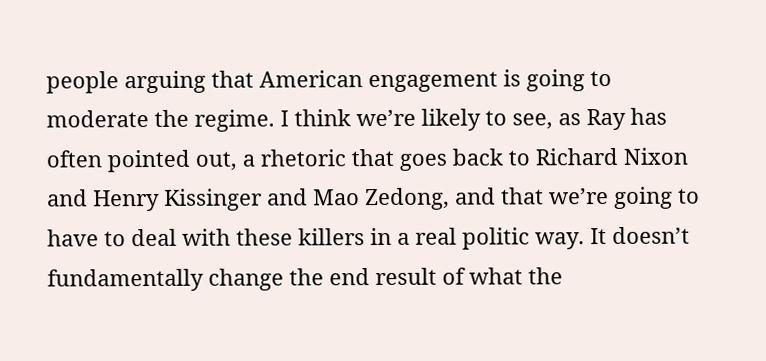people arguing that American engagement is going to moderate the regime. I think we’re likely to see, as Ray has often pointed out, a rhetoric that goes back to Richard Nixon and Henry Kissinger and Mao Zedong, and that we’re going to have to deal with these killers in a real politic way. It doesn’t fundamentally change the end result of what the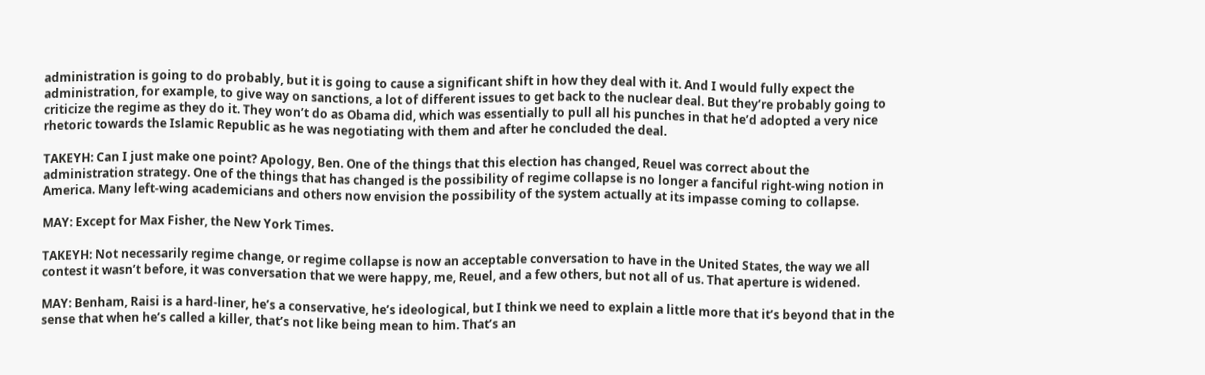administration is going to do probably, but it is going to cause a significant shift in how they deal with it. And I would fully expect the administration, for example, to give way on sanctions, a lot of different issues to get back to the nuclear deal. But they’re probably going to criticize the regime as they do it. They won’t do as Obama did, which was essentially to pull all his punches in that he’d adopted a very nice rhetoric towards the Islamic Republic as he was negotiating with them and after he concluded the deal.

TAKEYH: Can I just make one point? Apology, Ben. One of the things that this election has changed, Reuel was correct about the administration strategy. One of the things that has changed is the possibility of regime collapse is no longer a fanciful right-wing notion in America. Many left-wing academicians and others now envision the possibility of the system actually at its impasse coming to collapse.

MAY: Except for Max Fisher, the New York Times.

TAKEYH: Not necessarily regime change, or regime collapse is now an acceptable conversation to have in the United States, the way we all contest it wasn’t before, it was conversation that we were happy, me, Reuel, and a few others, but not all of us. That aperture is widened.

MAY: Benham, Raisi is a hard-liner, he’s a conservative, he’s ideological, but I think we need to explain a little more that it’s beyond that in the sense that when he’s called a killer, that’s not like being mean to him. That’s an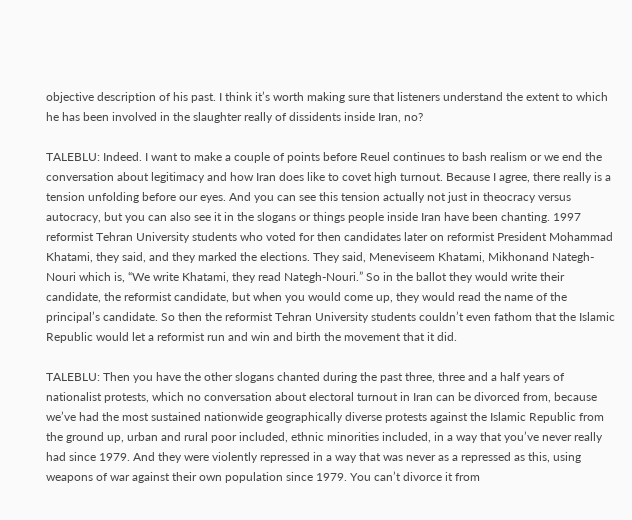objective description of his past. I think it’s worth making sure that listeners understand the extent to which he has been involved in the slaughter really of dissidents inside Iran, no?

TALEBLU: Indeed. I want to make a couple of points before Reuel continues to bash realism or we end the conversation about legitimacy and how Iran does like to covet high turnout. Because I agree, there really is a tension unfolding before our eyes. And you can see this tension actually not just in theocracy versus autocracy, but you can also see it in the slogans or things people inside Iran have been chanting. 1997 reformist Tehran University students who voted for then candidates later on reformist President Mohammad Khatami, they said, and they marked the elections. They said, Meneviseem Khatami, Mikhonand Nategh-Nouri which is, “We write Khatami, they read Nategh-Nouri.” So in the ballot they would write their candidate, the reformist candidate, but when you would come up, they would read the name of the principal’s candidate. So then the reformist Tehran University students couldn’t even fathom that the Islamic Republic would let a reformist run and win and birth the movement that it did.

TALEBLU: Then you have the other slogans chanted during the past three, three and a half years of nationalist protests, which no conversation about electoral turnout in Iran can be divorced from, because we’ve had the most sustained nationwide geographically diverse protests against the Islamic Republic from the ground up, urban and rural poor included, ethnic minorities included, in a way that you’ve never really had since 1979. And they were violently repressed in a way that was never as a repressed as this, using weapons of war against their own population since 1979. You can’t divorce it from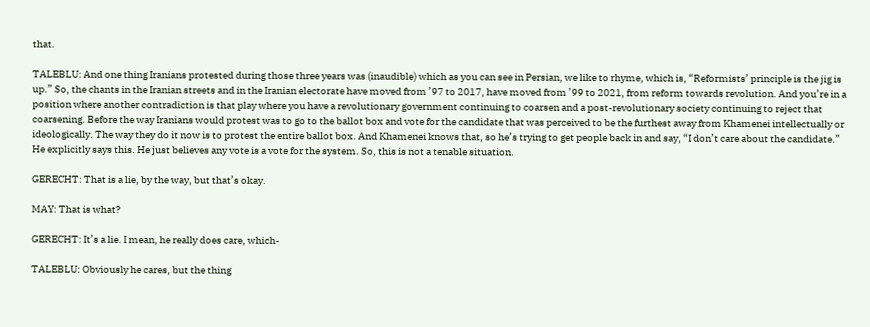that.

TALEBLU: And one thing Iranians protested during those three years was (inaudible) which as you can see in Persian, we like to rhyme, which is, “Reformists’ principle is the jig is up.” So, the chants in the Iranian streets and in the Iranian electorate have moved from ’97 to 2017, have moved from ’99 to 2021, from reform towards revolution. And you’re in a position where another contradiction is that play where you have a revolutionary government continuing to coarsen and a post-revolutionary society continuing to reject that coarsening. Before the way Iranians would protest was to go to the ballot box and vote for the candidate that was perceived to be the furthest away from Khamenei intellectually or ideologically. The way they do it now is to protest the entire ballot box. And Khamenei knows that, so he’s trying to get people back in and say, “I don’t care about the candidate.” He explicitly says this. He just believes any vote is a vote for the system. So, this is not a tenable situation.

GERECHT: That is a lie, by the way, but that’s okay.

MAY: That is what?

GERECHT: It’s a lie. I mean, he really does care, which-

TALEBLU: Obviously he cares, but the thing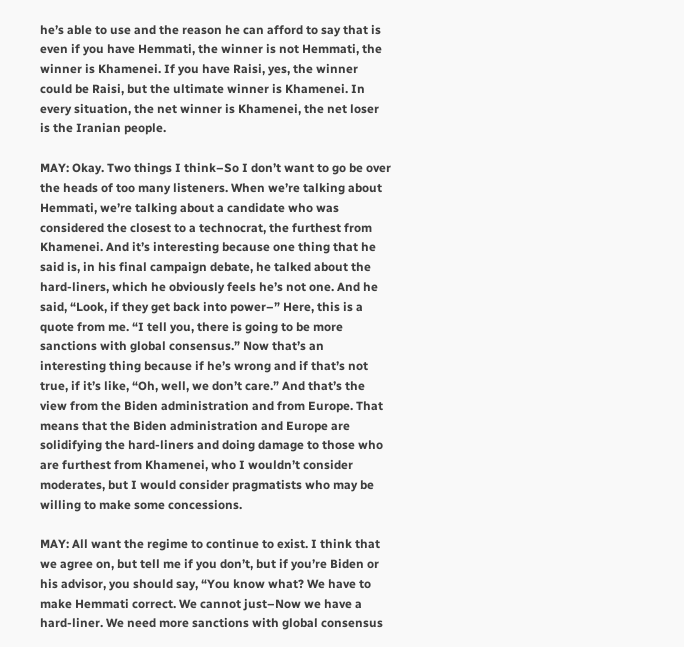he’s able to use and the reason he can afford to say that is even if you have Hemmati, the winner is not Hemmati, the winner is Khamenei. If you have Raisi, yes, the winner could be Raisi, but the ultimate winner is Khamenei. In every situation, the net winner is Khamenei, the net loser is the Iranian people.

MAY: Okay. Two things I think–So I don’t want to go be over the heads of too many listeners. When we’re talking about Hemmati, we’re talking about a candidate who was considered the closest to a technocrat, the furthest from Khamenei. And it’s interesting because one thing that he said is, in his final campaign debate, he talked about the hard-liners, which he obviously feels he’s not one. And he said, “Look, if they get back into power–” Here, this is a quote from me. “I tell you, there is going to be more sanctions with global consensus.” Now that’s an interesting thing because if he’s wrong and if that’s not true, if it’s like, “Oh, well, we don’t care.” And that’s the view from the Biden administration and from Europe. That means that the Biden administration and Europe are solidifying the hard-liners and doing damage to those who are furthest from Khamenei, who I wouldn’t consider moderates, but I would consider pragmatists who may be willing to make some concessions.

MAY: All want the regime to continue to exist. I think that we agree on, but tell me if you don’t, but if you’re Biden or his advisor, you should say, “You know what? We have to make Hemmati correct. We cannot just–Now we have a hard-liner. We need more sanctions with global consensus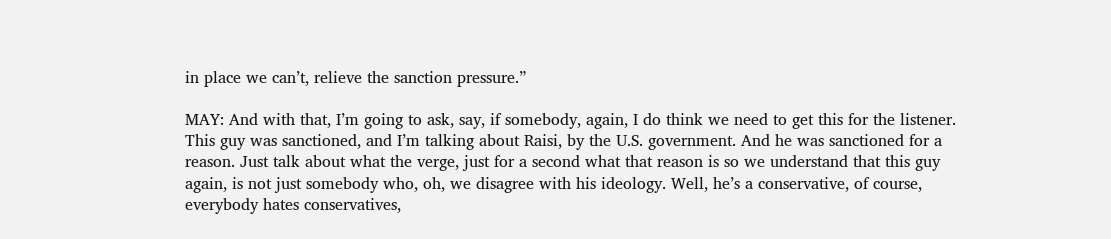in place we can’t, relieve the sanction pressure.”

MAY: And with that, I’m going to ask, say, if somebody, again, I do think we need to get this for the listener. This guy was sanctioned, and I’m talking about Raisi, by the U.S. government. And he was sanctioned for a reason. Just talk about what the verge, just for a second what that reason is so we understand that this guy again, is not just somebody who, oh, we disagree with his ideology. Well, he’s a conservative, of course, everybody hates conservatives,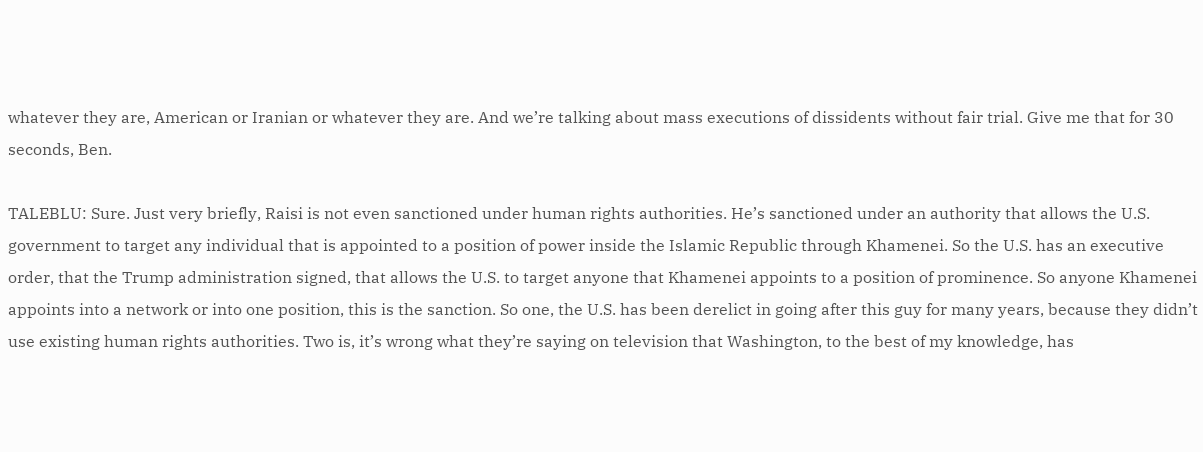whatever they are, American or Iranian or whatever they are. And we’re talking about mass executions of dissidents without fair trial. Give me that for 30 seconds, Ben.

TALEBLU: Sure. Just very briefly, Raisi is not even sanctioned under human rights authorities. He’s sanctioned under an authority that allows the U.S. government to target any individual that is appointed to a position of power inside the Islamic Republic through Khamenei. So the U.S. has an executive order, that the Trump administration signed, that allows the U.S. to target anyone that Khamenei appoints to a position of prominence. So anyone Khamenei appoints into a network or into one position, this is the sanction. So one, the U.S. has been derelict in going after this guy for many years, because they didn’t use existing human rights authorities. Two is, it’s wrong what they’re saying on television that Washington, to the best of my knowledge, has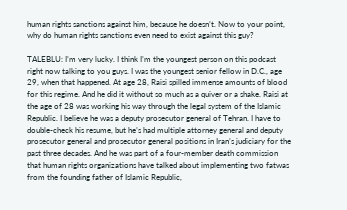human rights sanctions against him, because he doesn’t. Now to your point, why do human rights sanctions even need to exist against this guy?

TALEBLU: I’m very lucky. I think I’m the youngest person on this podcast right now talking to you guys. I was the youngest senior fellow in D.C., age 29, when that happened. At age 28, Raisi spilled immense amounts of blood for this regime. And he did it without so much as a quiver or a shake. Raisi at the age of 28 was working his way through the legal system of the Islamic Republic. I believe he was a deputy prosecutor general of Tehran. I have to double-check his resume, but he’s had multiple attorney general and deputy prosecutor general and prosecutor general positions in Iran’s judiciary for the past three decades. And he was part of a four-member death commission that human rights organizations have talked about implementing two fatwas from the founding father of Islamic Republic,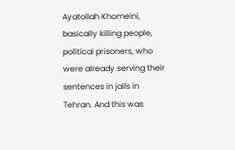Ayatollah Khomeini, basically killing people, political prisoners, who were already serving their sentences in jails in Tehran. And this was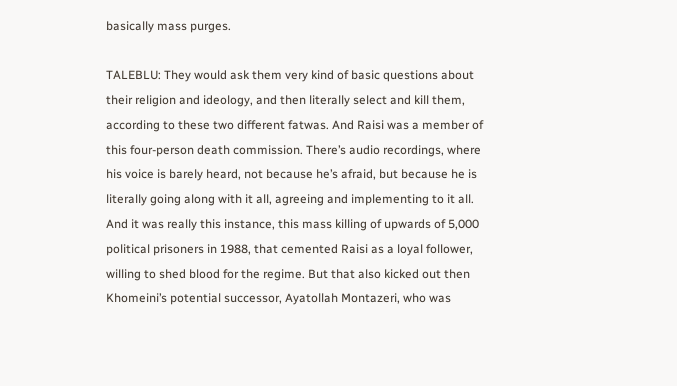basically mass purges.

TALEBLU: They would ask them very kind of basic questions about their religion and ideology, and then literally select and kill them, according to these two different fatwas. And Raisi was a member of this four-person death commission. There’s audio recordings, where his voice is barely heard, not because he’s afraid, but because he is literally going along with it all, agreeing and implementing to it all. And it was really this instance, this mass killing of upwards of 5,000 political prisoners in 1988, that cemented Raisi as a loyal follower, willing to shed blood for the regime. But that also kicked out then Khomeini’s potential successor, Ayatollah Montazeri, who was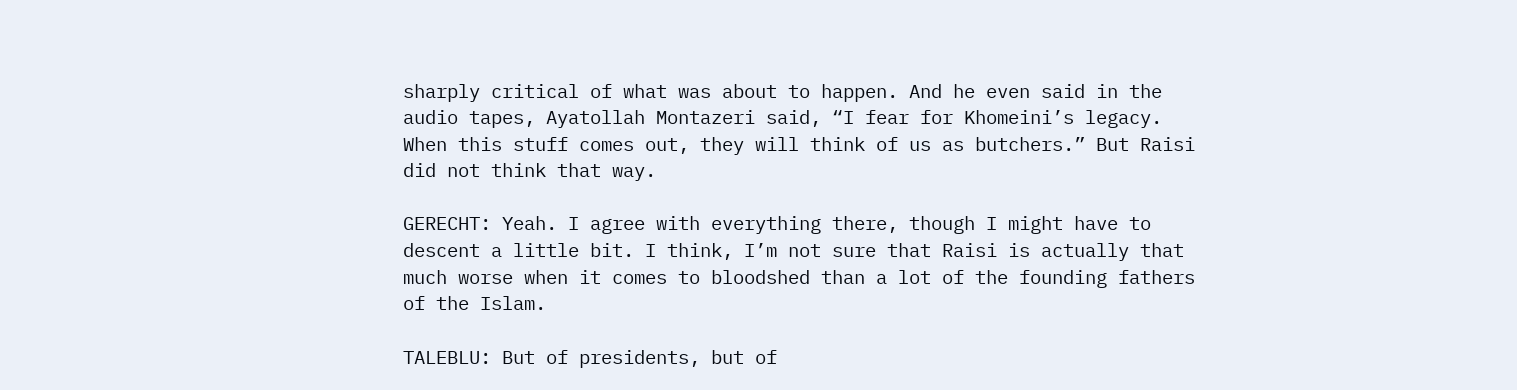sharply critical of what was about to happen. And he even said in the audio tapes, Ayatollah Montazeri said, “I fear for Khomeini’s legacy. When this stuff comes out, they will think of us as butchers.” But Raisi did not think that way.

GERECHT: Yeah. I agree with everything there, though I might have to descent a little bit. I think, I’m not sure that Raisi is actually that much worse when it comes to bloodshed than a lot of the founding fathers of the Islam.

TALEBLU: But of presidents, but of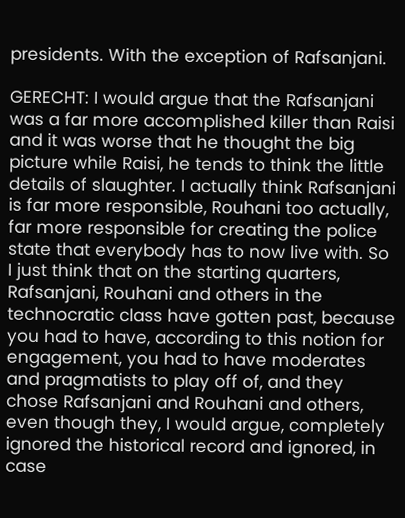presidents. With the exception of Rafsanjani.

GERECHT: I would argue that the Rafsanjani was a far more accomplished killer than Raisi and it was worse that he thought the big picture while Raisi, he tends to think the little details of slaughter. I actually think Rafsanjani is far more responsible, Rouhani too actually, far more responsible for creating the police state that everybody has to now live with. So I just think that on the starting quarters, Rafsanjani, Rouhani and others in the technocratic class have gotten past, because you had to have, according to this notion for engagement, you had to have moderates and pragmatists to play off of, and they chose Rafsanjani and Rouhani and others, even though they, I would argue, completely ignored the historical record and ignored, in case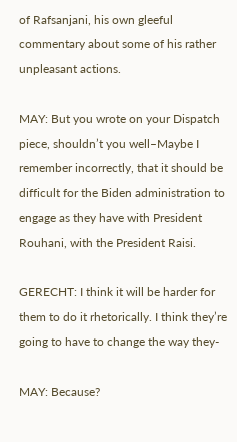of Rafsanjani, his own gleeful commentary about some of his rather unpleasant actions.

MAY: But you wrote on your Dispatch piece, shouldn’t you well–Maybe I remember incorrectly, that it should be difficult for the Biden administration to engage as they have with President Rouhani, with the President Raisi.

GERECHT: I think it will be harder for them to do it rhetorically. I think they’re going to have to change the way they-

MAY: Because?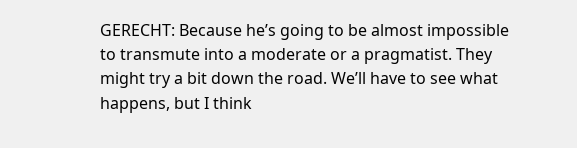GERECHT: Because he’s going to be almost impossible to transmute into a moderate or a pragmatist. They might try a bit down the road. We’ll have to see what happens, but I think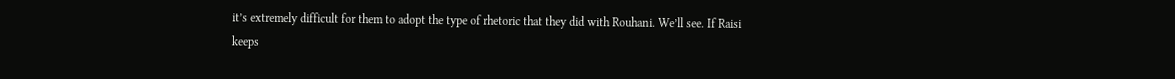it’s extremely difficult for them to adopt the type of rhetoric that they did with Rouhani. We’ll see. If Raisi keeps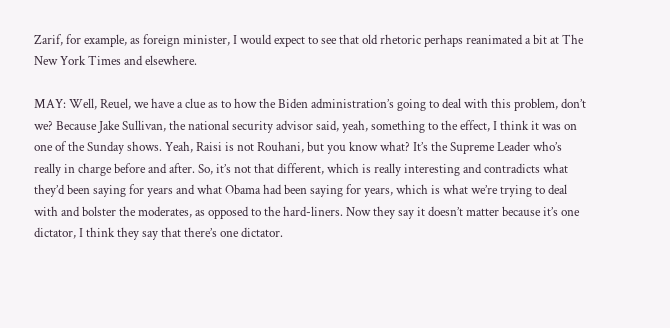Zarif, for example, as foreign minister, I would expect to see that old rhetoric perhaps reanimated a bit at The New York Times and elsewhere.

MAY: Well, Reuel, we have a clue as to how the Biden administration’s going to deal with this problem, don’t we? Because Jake Sullivan, the national security advisor said, yeah, something to the effect, I think it was on one of the Sunday shows. Yeah, Raisi is not Rouhani, but you know what? It’s the Supreme Leader who’s really in charge before and after. So, it’s not that different, which is really interesting and contradicts what they’d been saying for years and what Obama had been saying for years, which is what we’re trying to deal with and bolster the moderates, as opposed to the hard-liners. Now they say it doesn’t matter because it’s one dictator, I think they say that there’s one dictator.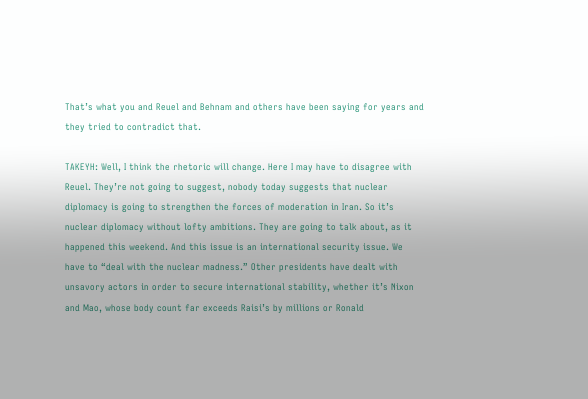That’s what you and Reuel and Behnam and others have been saying for years and they tried to contradict that.

TAKEYH: Well, I think the rhetoric will change. Here I may have to disagree with Reuel. They’re not going to suggest, nobody today suggests that nuclear diplomacy is going to strengthen the forces of moderation in Iran. So it’s nuclear diplomacy without lofty ambitions. They are going to talk about, as it happened this weekend. And this issue is an international security issue. We have to “deal with the nuclear madness.” Other presidents have dealt with unsavory actors in order to secure international stability, whether it’s Nixon and Mao, whose body count far exceeds Raisi’s by millions or Ronald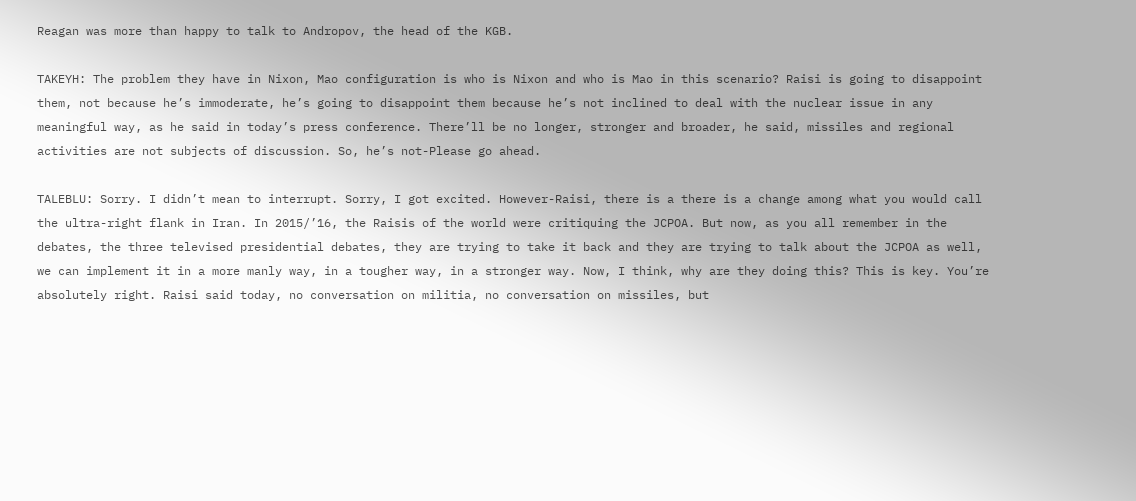Reagan was more than happy to talk to Andropov, the head of the KGB.

TAKEYH: The problem they have in Nixon, Mao configuration is who is Nixon and who is Mao in this scenario? Raisi is going to disappoint them, not because he’s immoderate, he’s going to disappoint them because he’s not inclined to deal with the nuclear issue in any meaningful way, as he said in today’s press conference. There’ll be no longer, stronger and broader, he said, missiles and regional activities are not subjects of discussion. So, he’s not-Please go ahead.

TALEBLU: Sorry. I didn’t mean to interrupt. Sorry, I got excited. However-Raisi, there is a there is a change among what you would call the ultra-right flank in Iran. In 2015/’16, the Raisis of the world were critiquing the JCPOA. But now, as you all remember in the debates, the three televised presidential debates, they are trying to take it back and they are trying to talk about the JCPOA as well, we can implement it in a more manly way, in a tougher way, in a stronger way. Now, I think, why are they doing this? This is key. You’re absolutely right. Raisi said today, no conversation on militia, no conversation on missiles, but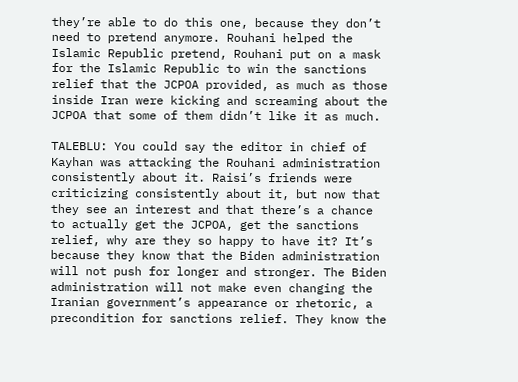they’re able to do this one, because they don’t need to pretend anymore. Rouhani helped the Islamic Republic pretend, Rouhani put on a mask for the Islamic Republic to win the sanctions relief that the JCPOA provided, as much as those inside Iran were kicking and screaming about the JCPOA that some of them didn’t like it as much.

TALEBLU: You could say the editor in chief of Kayhan was attacking the Rouhani administration consistently about it. Raisi’s friends were criticizing consistently about it, but now that they see an interest and that there’s a chance to actually get the JCPOA, get the sanctions relief, why are they so happy to have it? It’s because they know that the Biden administration will not push for longer and stronger. The Biden administration will not make even changing the Iranian government’s appearance or rhetoric, a precondition for sanctions relief. They know the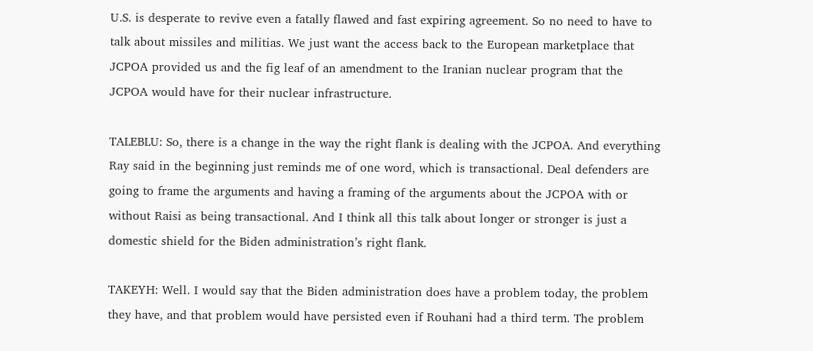U.S. is desperate to revive even a fatally flawed and fast expiring agreement. So no need to have to talk about missiles and militias. We just want the access back to the European marketplace that JCPOA provided us and the fig leaf of an amendment to the Iranian nuclear program that the JCPOA would have for their nuclear infrastructure.

TALEBLU: So, there is a change in the way the right flank is dealing with the JCPOA. And everything Ray said in the beginning just reminds me of one word, which is transactional. Deal defenders are going to frame the arguments and having a framing of the arguments about the JCPOA with or without Raisi as being transactional. And I think all this talk about longer or stronger is just a domestic shield for the Biden administration’s right flank.

TAKEYH: Well. I would say that the Biden administration does have a problem today, the problem they have, and that problem would have persisted even if Rouhani had a third term. The problem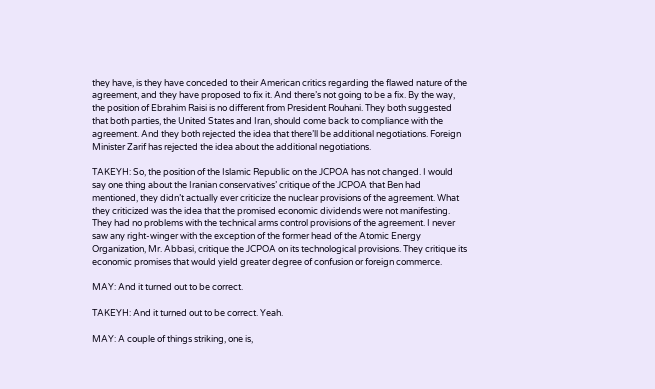they have, is they have conceded to their American critics regarding the flawed nature of the agreement, and they have proposed to fix it. And there’s not going to be a fix. By the way, the position of Ebrahim Raisi is no different from President Rouhani. They both suggested that both parties, the United States and Iran, should come back to compliance with the agreement. And they both rejected the idea that there’ll be additional negotiations. Foreign Minister Zarif has rejected the idea about the additional negotiations.

TAKEYH: So, the position of the Islamic Republic on the JCPOA has not changed. I would say one thing about the Iranian conservatives’ critique of the JCPOA that Ben had mentioned, they didn’t actually ever criticize the nuclear provisions of the agreement. What they criticized was the idea that the promised economic dividends were not manifesting. They had no problems with the technical arms control provisions of the agreement. I never saw any right-winger with the exception of the former head of the Atomic Energy Organization, Mr. Abbasi, critique the JCPOA on its technological provisions. They critique its economic promises that would yield greater degree of confusion or foreign commerce.

MAY: And it turned out to be correct.

TAKEYH: And it turned out to be correct. Yeah.

MAY: A couple of things striking, one is,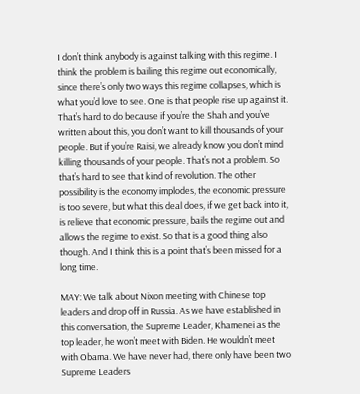I don’t think anybody is against talking with this regime. I think the problem is bailing this regime out economically, since there’s only two ways this regime collapses, which is what you’d love to see. One is that people rise up against it. That’s hard to do because if you’re the Shah and you’ve written about this, you don’t want to kill thousands of your people. But if you’re Raisi, we already know you don’t mind killing thousands of your people. That’s not a problem. So that’s hard to see that kind of revolution. The other possibility is the economy implodes, the economic pressure is too severe, but what this deal does, if we get back into it, is relieve that economic pressure, bails the regime out and allows the regime to exist. So that is a good thing also though. And I think this is a point that’s been missed for a long time.

MAY: We talk about Nixon meeting with Chinese top leaders and drop off in Russia. As we have established in this conversation, the Supreme Leader, Khamenei as the top leader, he won’t meet with Biden. He wouldn’t meet with Obama. We have never had, there only have been two Supreme Leaders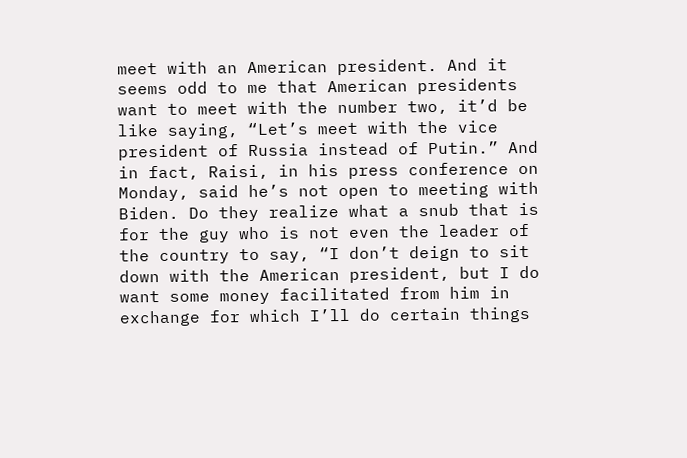meet with an American president. And it seems odd to me that American presidents want to meet with the number two, it’d be like saying, “Let’s meet with the vice president of Russia instead of Putin.” And in fact, Raisi, in his press conference on Monday, said he’s not open to meeting with Biden. Do they realize what a snub that is for the guy who is not even the leader of the country to say, “I don’t deign to sit down with the American president, but I do want some money facilitated from him in exchange for which I’ll do certain things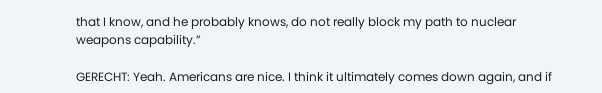that I know, and he probably knows, do not really block my path to nuclear weapons capability.”

GERECHT: Yeah. Americans are nice. I think it ultimately comes down again, and if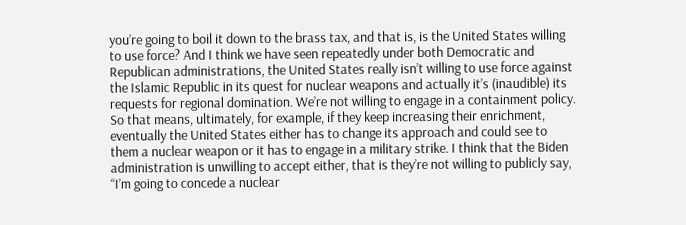you’re going to boil it down to the brass tax, and that is, is the United States willing to use force? And I think we have seen repeatedly under both Democratic and Republican administrations, the United States really isn’t willing to use force against the Islamic Republic in its quest for nuclear weapons and actually it’s (inaudible) its requests for regional domination. We’re not willing to engage in a containment policy. So that means, ultimately, for example, if they keep increasing their enrichment, eventually the United States either has to change its approach and could see to them a nuclear weapon or it has to engage in a military strike. I think that the Biden administration is unwilling to accept either, that is they’re not willing to publicly say, “I’m going to concede a nuclear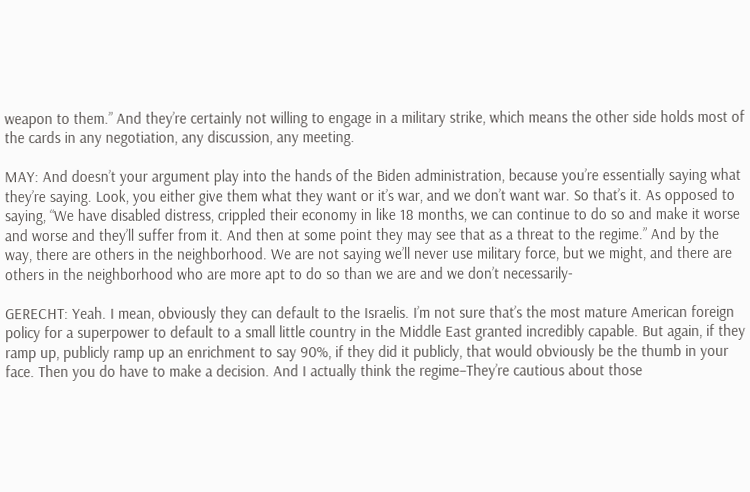weapon to them.” And they’re certainly not willing to engage in a military strike, which means the other side holds most of the cards in any negotiation, any discussion, any meeting.

MAY: And doesn’t your argument play into the hands of the Biden administration, because you’re essentially saying what they’re saying. Look, you either give them what they want or it’s war, and we don’t want war. So that’s it. As opposed to saying, “We have disabled distress, crippled their economy in like 18 months, we can continue to do so and make it worse and worse and they’ll suffer from it. And then at some point they may see that as a threat to the regime.” And by the way, there are others in the neighborhood. We are not saying we’ll never use military force, but we might, and there are others in the neighborhood who are more apt to do so than we are and we don’t necessarily-

GERECHT: Yeah. I mean, obviously they can default to the Israelis. I’m not sure that’s the most mature American foreign policy for a superpower to default to a small little country in the Middle East granted incredibly capable. But again, if they ramp up, publicly ramp up an enrichment to say 90%, if they did it publicly, that would obviously be the thumb in your face. Then you do have to make a decision. And I actually think the regime–They’re cautious about those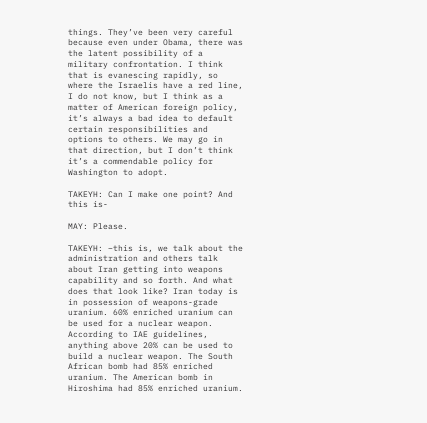things. They’ve been very careful because even under Obama, there was the latent possibility of a military confrontation. I think that is evanescing rapidly, so where the Israelis have a red line, I do not know, but I think as a matter of American foreign policy, it’s always a bad idea to default certain responsibilities and options to others. We may go in that direction, but I don’t think it’s a commendable policy for Washington to adopt.

TAKEYH: Can I make one point? And this is-

MAY: Please.

TAKEYH: –this is, we talk about the administration and others talk about Iran getting into weapons capability and so forth. And what does that look like? Iran today is in possession of weapons-grade uranium. 60% enriched uranium can be used for a nuclear weapon. According to IAE guidelines, anything above 20% can be used to build a nuclear weapon. The South African bomb had 85% enriched uranium. The American bomb in Hiroshima had 85% enriched uranium.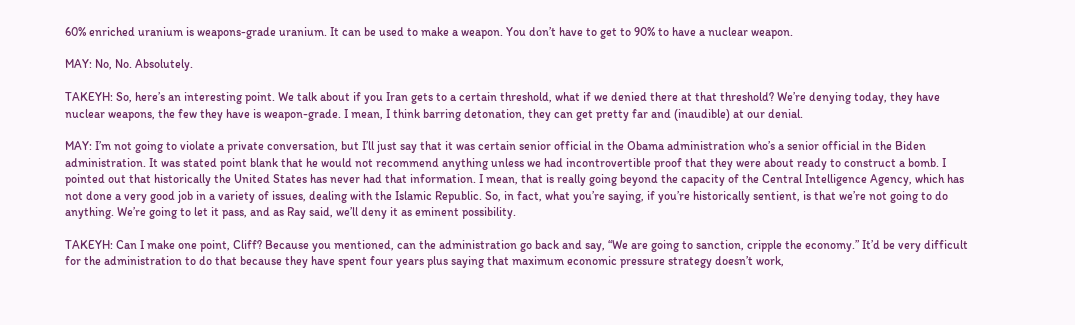60% enriched uranium is weapons-grade uranium. It can be used to make a weapon. You don’t have to get to 90% to have a nuclear weapon.

MAY: No, No. Absolutely.

TAKEYH: So, here’s an interesting point. We talk about if you Iran gets to a certain threshold, what if we denied there at that threshold? We’re denying today, they have nuclear weapons, the few they have is weapon-grade. I mean, I think barring detonation, they can get pretty far and (inaudible) at our denial.

MAY: I’m not going to violate a private conversation, but I’ll just say that it was certain senior official in the Obama administration who’s a senior official in the Biden administration. It was stated point blank that he would not recommend anything unless we had incontrovertible proof that they were about ready to construct a bomb. I pointed out that historically the United States has never had that information. I mean, that is really going beyond the capacity of the Central Intelligence Agency, which has not done a very good job in a variety of issues, dealing with the Islamic Republic. So, in fact, what you’re saying, if you’re historically sentient, is that we’re not going to do anything. We’re going to let it pass, and as Ray said, we’ll deny it as eminent possibility.

TAKEYH: Can I make one point, Cliff? Because you mentioned, can the administration go back and say, “We are going to sanction, cripple the economy.” It’d be very difficult for the administration to do that because they have spent four years plus saying that maximum economic pressure strategy doesn’t work,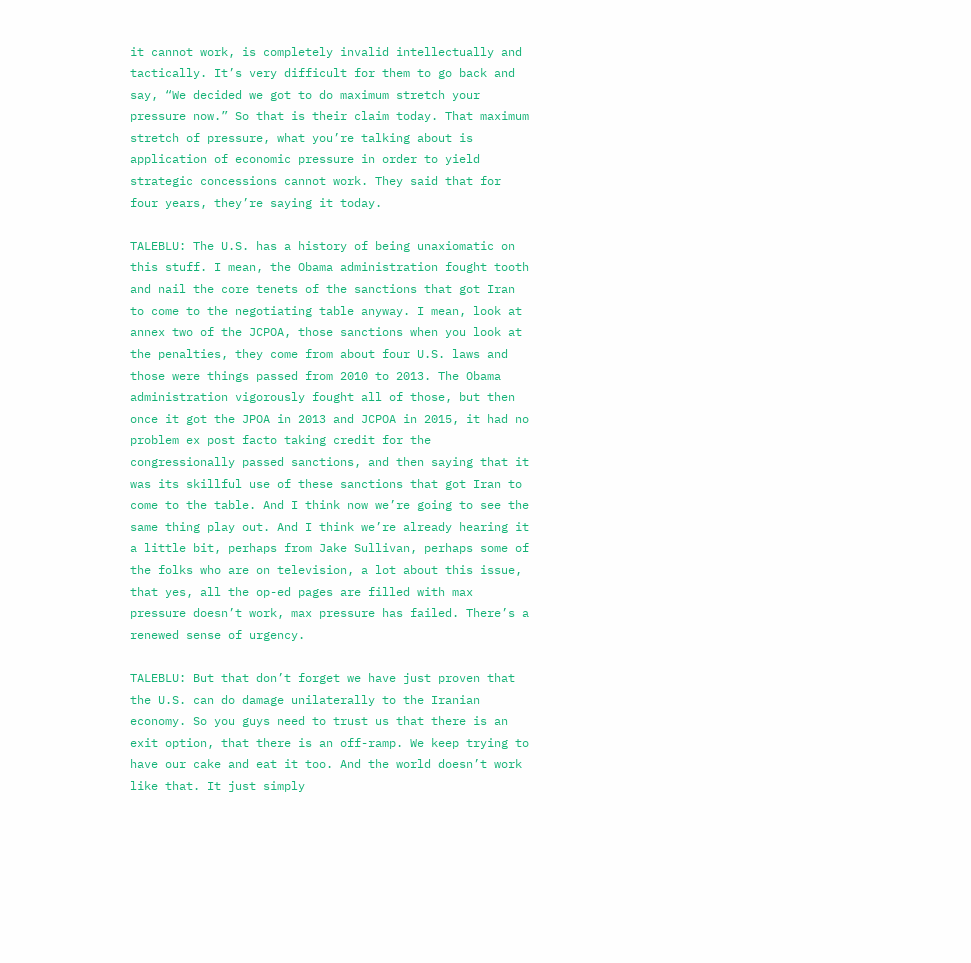it cannot work, is completely invalid intellectually and tactically. It’s very difficult for them to go back and say, “We decided we got to do maximum stretch your pressure now.” So that is their claim today. That maximum stretch of pressure, what you’re talking about is application of economic pressure in order to yield strategic concessions cannot work. They said that for four years, they’re saying it today.

TALEBLU: The U.S. has a history of being unaxiomatic on this stuff. I mean, the Obama administration fought tooth and nail the core tenets of the sanctions that got Iran to come to the negotiating table anyway. I mean, look at annex two of the JCPOA, those sanctions when you look at the penalties, they come from about four U.S. laws and those were things passed from 2010 to 2013. The Obama administration vigorously fought all of those, but then once it got the JPOA in 2013 and JCPOA in 2015, it had no problem ex post facto taking credit for the congressionally passed sanctions, and then saying that it was its skillful use of these sanctions that got Iran to come to the table. And I think now we’re going to see the same thing play out. And I think we’re already hearing it a little bit, perhaps from Jake Sullivan, perhaps some of the folks who are on television, a lot about this issue, that yes, all the op-ed pages are filled with max pressure doesn’t work, max pressure has failed. There’s a renewed sense of urgency.

TALEBLU: But that don’t forget we have just proven that the U.S. can do damage unilaterally to the Iranian economy. So you guys need to trust us that there is an exit option, that there is an off-ramp. We keep trying to have our cake and eat it too. And the world doesn’t work like that. It just simply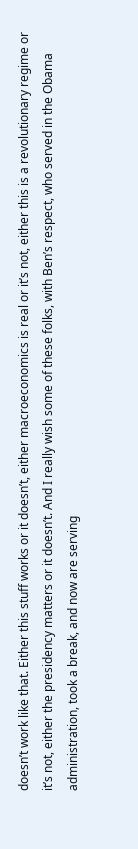doesn’t work like that. Either this stuff works or it doesn’t, either macroeconomics is real or it’s not, either this is a revolutionary regime or it’s not, either the presidency matters or it doesn’t. And I really wish some of these folks, with Ben’s respect, who served in the Obama administration, took a break, and now are serving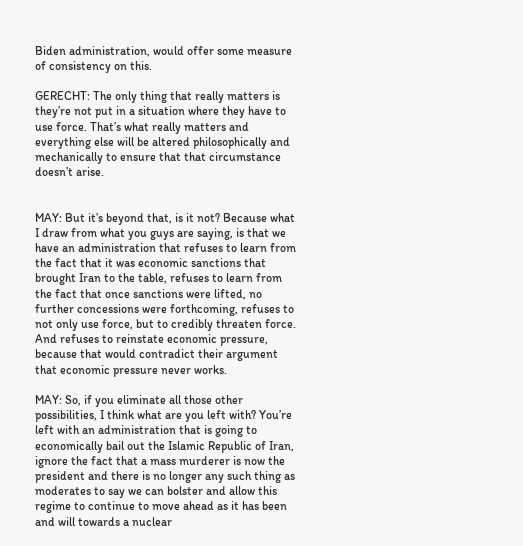Biden administration, would offer some measure of consistency on this.

GERECHT: The only thing that really matters is they’re not put in a situation where they have to use force. That’s what really matters and everything else will be altered philosophically and mechanically to ensure that that circumstance doesn’t arise.


MAY: But it’s beyond that, is it not? Because what I draw from what you guys are saying, is that we have an administration that refuses to learn from the fact that it was economic sanctions that brought Iran to the table, refuses to learn from the fact that once sanctions were lifted, no further concessions were forthcoming, refuses to not only use force, but to credibly threaten force. And refuses to reinstate economic pressure, because that would contradict their argument that economic pressure never works.

MAY: So, if you eliminate all those other possibilities, I think what are you left with? You’re left with an administration that is going to economically bail out the Islamic Republic of Iran, ignore the fact that a mass murderer is now the president and there is no longer any such thing as moderates to say we can bolster and allow this regime to continue to move ahead as it has been and will towards a nuclear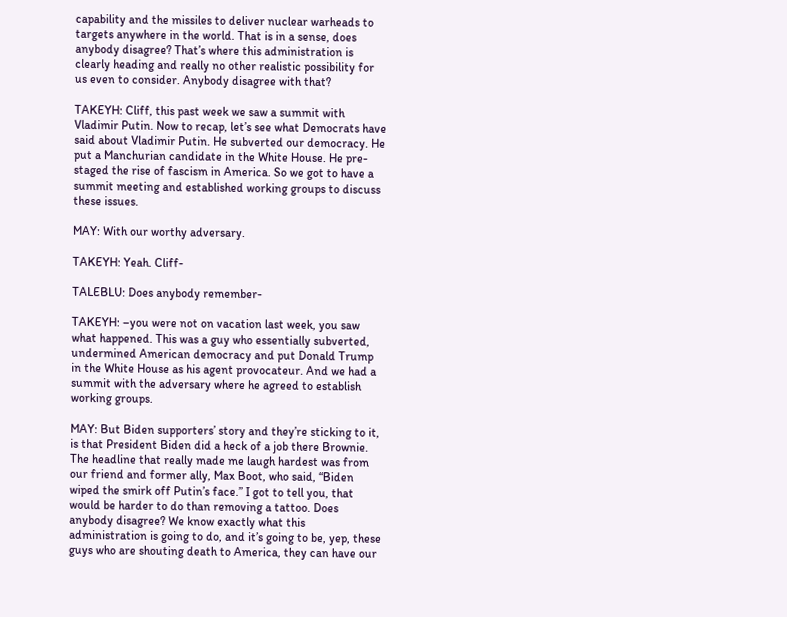capability and the missiles to deliver nuclear warheads to targets anywhere in the world. That is in a sense, does anybody disagree? That’s where this administration is clearly heading and really no other realistic possibility for us even to consider. Anybody disagree with that?

TAKEYH: Cliff, this past week we saw a summit with Vladimir Putin. Now to recap, let’s see what Democrats have said about Vladimir Putin. He subverted our democracy. He put a Manchurian candidate in the White House. He pre-staged the rise of fascism in America. So we got to have a summit meeting and established working groups to discuss these issues.

MAY: With our worthy adversary.

TAKEYH: Yeah. Cliff-

TALEBLU: Does anybody remember-

TAKEYH: –you were not on vacation last week, you saw what happened. This was a guy who essentially subverted, undermined American democracy and put Donald Trump in the White House as his agent provocateur. And we had a summit with the adversary where he agreed to establish working groups.

MAY: But Biden supporters’ story and they’re sticking to it, is that President Biden did a heck of a job there Brownie. The headline that really made me laugh hardest was from our friend and former ally, Max Boot, who said, “Biden wiped the smirk off Putin’s face.” I got to tell you, that would be harder to do than removing a tattoo. Does anybody disagree? We know exactly what this administration is going to do, and it’s going to be, yep, these guys who are shouting death to America, they can have our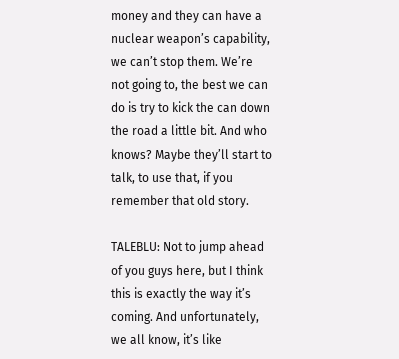money and they can have a nuclear weapon’s capability, we can’t stop them. We’re not going to, the best we can do is try to kick the can down the road a little bit. And who knows? Maybe they’ll start to talk, to use that, if you remember that old story.

TALEBLU: Not to jump ahead of you guys here, but I think this is exactly the way it’s coming. And unfortunately, we all know, it’s like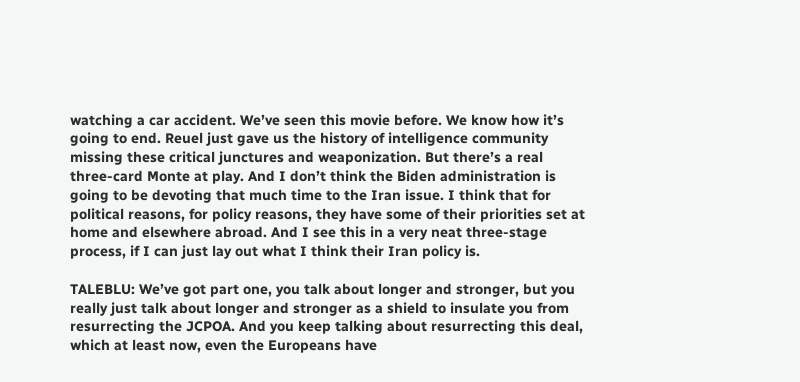watching a car accident. We’ve seen this movie before. We know how it’s going to end. Reuel just gave us the history of intelligence community missing these critical junctures and weaponization. But there’s a real three-card Monte at play. And I don’t think the Biden administration is going to be devoting that much time to the Iran issue. I think that for political reasons, for policy reasons, they have some of their priorities set at home and elsewhere abroad. And I see this in a very neat three-stage process, if I can just lay out what I think their Iran policy is.

TALEBLU: We’ve got part one, you talk about longer and stronger, but you really just talk about longer and stronger as a shield to insulate you from resurrecting the JCPOA. And you keep talking about resurrecting this deal, which at least now, even the Europeans have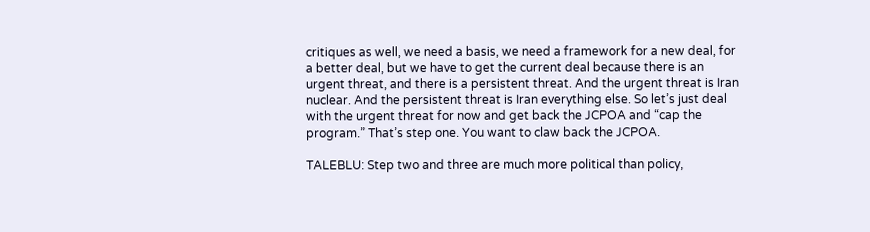critiques as well, we need a basis, we need a framework for a new deal, for a better deal, but we have to get the current deal because there is an urgent threat, and there is a persistent threat. And the urgent threat is Iran nuclear. And the persistent threat is Iran everything else. So let’s just deal with the urgent threat for now and get back the JCPOA and “cap the program.” That’s step one. You want to claw back the JCPOA.

TALEBLU: Step two and three are much more political than policy,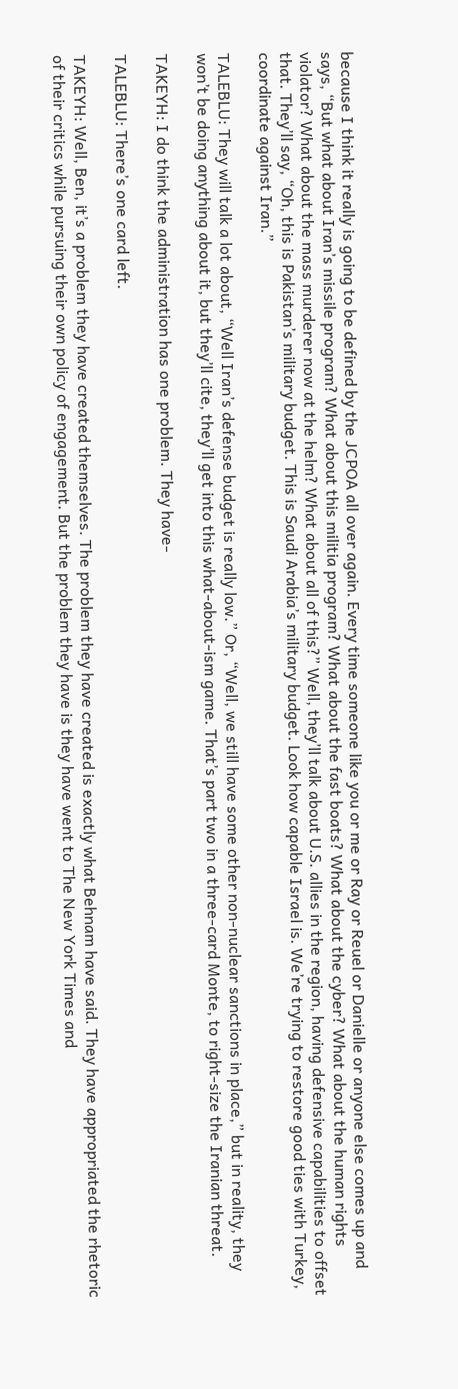because I think it really is going to be defined by the JCPOA all over again. Every time someone like you or me or Ray or Reuel or Danielle or anyone else comes up and says, “But what about Iran’s missile program? What about this militia program? What about the fast boats? What about the cyber? What about the human rights violator? What about the mass murderer now at the helm? What about all of this?” Well, they’ll talk about U.S. allies in the region, having defensive capabilities to offset that. They’ll say, “Oh, this is Pakistan’s military budget. This is Saudi Arabia’s military budget. Look how capable Israel is. We’re trying to restore good ties with Turkey, coordinate against Iran.”

TALEBLU: They will talk a lot about, “Well Iran’s defense budget is really low.” Or, “Well, we still have some other non-nuclear sanctions in place,” but in reality, they won’t be doing anything about it, but they’ll cite, they’ll get into this what-about-ism game. That’s part two in a three-card Monte, to right-size the Iranian threat.

TAKEYH: I do think the administration has one problem. They have-

TALEBLU: There’s one card left.

TAKEYH: Well, Ben, it’s a problem they have created themselves. The problem they have created is exactly what Behnam have said. They have appropriated the rhetoric of their critics while pursuing their own policy of engagement. But the problem they have is they have went to The New York Times and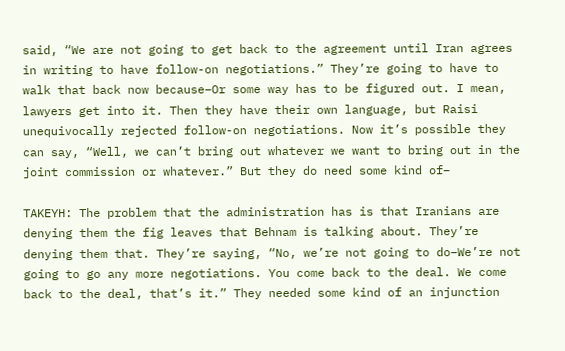said, “We are not going to get back to the agreement until Iran agrees in writing to have follow-on negotiations.” They’re going to have to walk that back now because–Or some way has to be figured out. I mean, lawyers get into it. Then they have their own language, but Raisi unequivocally rejected follow-on negotiations. Now it’s possible they can say, “Well, we can’t bring out whatever we want to bring out in the joint commission or whatever.” But they do need some kind of–

TAKEYH: The problem that the administration has is that Iranians are denying them the fig leaves that Behnam is talking about. They’re denying them that. They’re saying, “No, we’re not going to do–We’re not going to go any more negotiations. You come back to the deal. We come back to the deal, that’s it.” They needed some kind of an injunction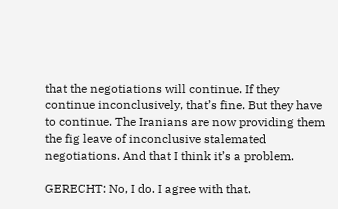that the negotiations will continue. If they continue inconclusively, that’s fine. But they have to continue. The Iranians are now providing them the fig leave of inconclusive stalemated negotiations. And that I think it’s a problem.

GERECHT: No, I do. I agree with that.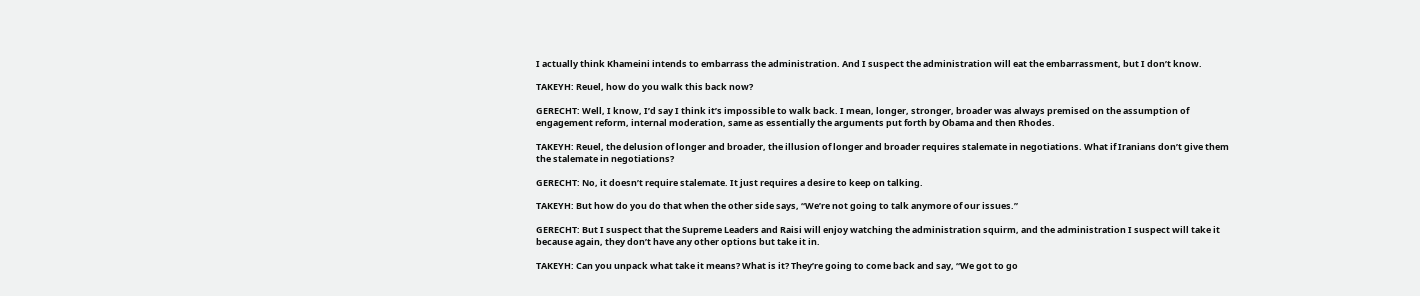I actually think Khameini intends to embarrass the administration. And I suspect the administration will eat the embarrassment, but I don’t know.

TAKEYH: Reuel, how do you walk this back now?

GERECHT: Well, I know, I’d say I think it’s impossible to walk back. I mean, longer, stronger, broader was always premised on the assumption of engagement reform, internal moderation, same as essentially the arguments put forth by Obama and then Rhodes.

TAKEYH: Reuel, the delusion of longer and broader, the illusion of longer and broader requires stalemate in negotiations. What if Iranians don’t give them the stalemate in negotiations?

GERECHT: No, it doesn’t require stalemate. It just requires a desire to keep on talking.

TAKEYH: But how do you do that when the other side says, “We’re not going to talk anymore of our issues.”

GERECHT: But I suspect that the Supreme Leaders and Raisi will enjoy watching the administration squirm, and the administration I suspect will take it because again, they don’t have any other options but take it in.

TAKEYH: Can you unpack what take it means? What is it? They’re going to come back and say, “We got to go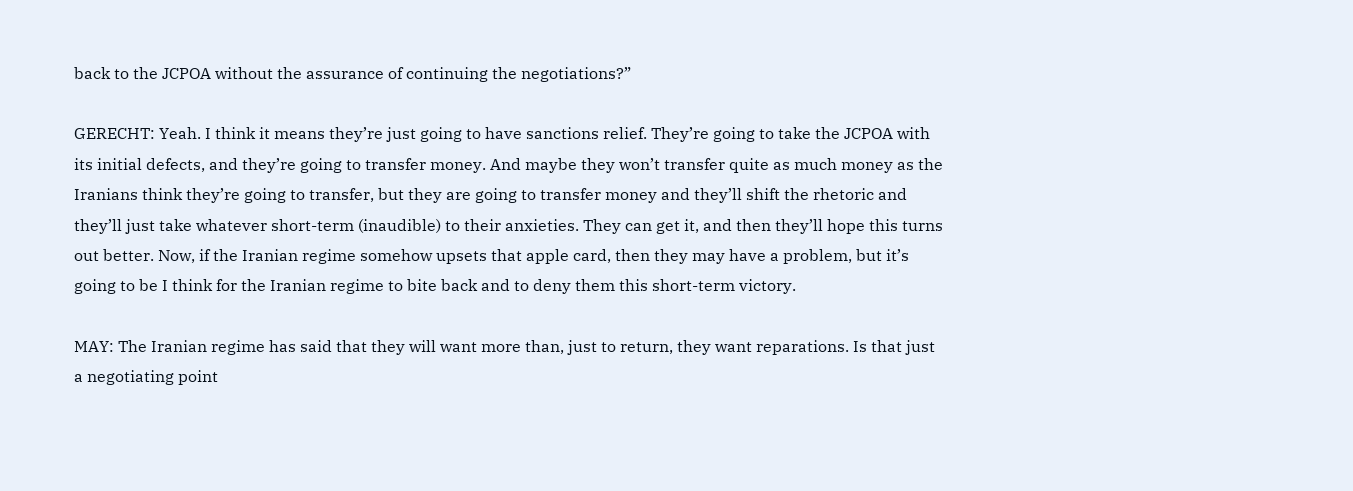back to the JCPOA without the assurance of continuing the negotiations?”

GERECHT: Yeah. I think it means they’re just going to have sanctions relief. They’re going to take the JCPOA with its initial defects, and they’re going to transfer money. And maybe they won’t transfer quite as much money as the Iranians think they’re going to transfer, but they are going to transfer money and they’ll shift the rhetoric and they’ll just take whatever short-term (inaudible) to their anxieties. They can get it, and then they’ll hope this turns out better. Now, if the Iranian regime somehow upsets that apple card, then they may have a problem, but it’s going to be I think for the Iranian regime to bite back and to deny them this short-term victory.

MAY: The Iranian regime has said that they will want more than, just to return, they want reparations. Is that just a negotiating point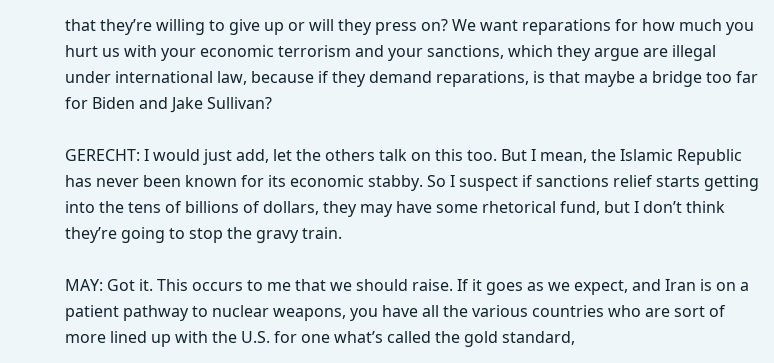that they’re willing to give up or will they press on? We want reparations for how much you hurt us with your economic terrorism and your sanctions, which they argue are illegal under international law, because if they demand reparations, is that maybe a bridge too far for Biden and Jake Sullivan?

GERECHT: I would just add, let the others talk on this too. But I mean, the Islamic Republic has never been known for its economic stabby. So I suspect if sanctions relief starts getting into the tens of billions of dollars, they may have some rhetorical fund, but I don’t think they’re going to stop the gravy train.

MAY: Got it. This occurs to me that we should raise. If it goes as we expect, and Iran is on a patient pathway to nuclear weapons, you have all the various countries who are sort of more lined up with the U.S. for one what’s called the gold standard,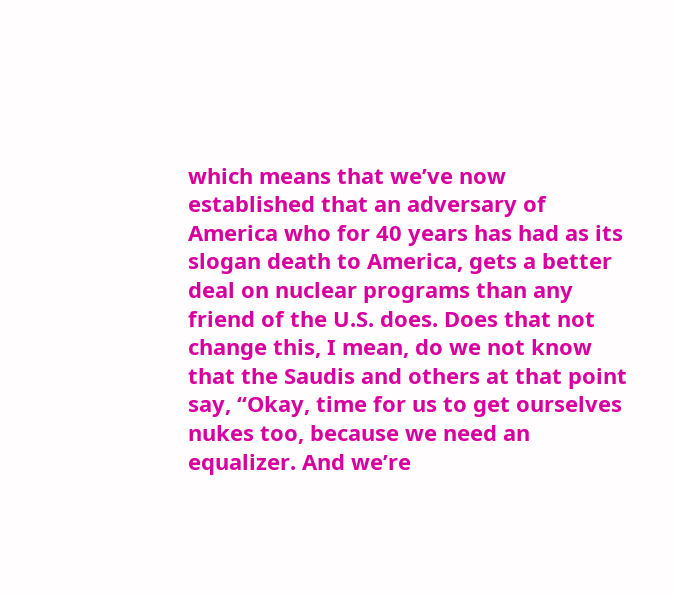which means that we’ve now established that an adversary of America who for 40 years has had as its slogan death to America, gets a better deal on nuclear programs than any friend of the U.S. does. Does that not change this, I mean, do we not know that the Saudis and others at that point say, “Okay, time for us to get ourselves nukes too, because we need an equalizer. And we’re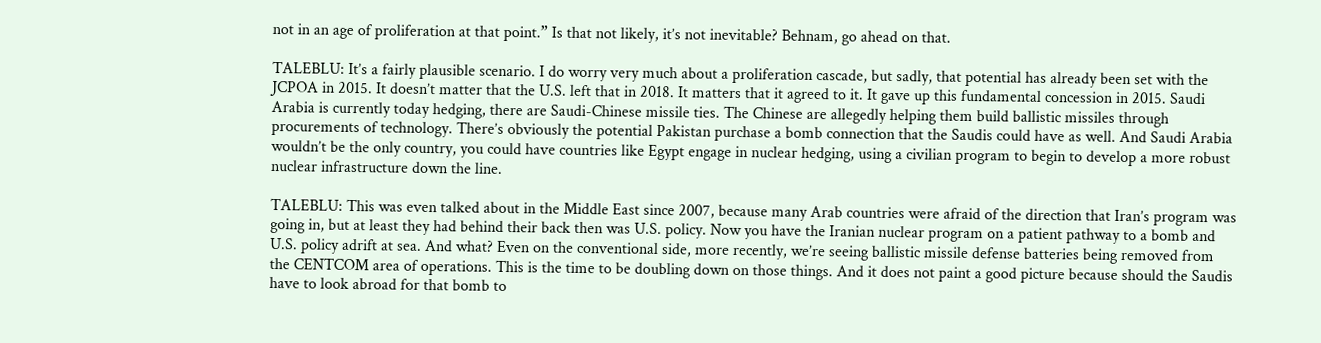not in an age of proliferation at that point.” Is that not likely, it’s not inevitable? Behnam, go ahead on that.

TALEBLU: It’s a fairly plausible scenario. I do worry very much about a proliferation cascade, but sadly, that potential has already been set with the JCPOA in 2015. It doesn’t matter that the U.S. left that in 2018. It matters that it agreed to it. It gave up this fundamental concession in 2015. Saudi Arabia is currently today hedging, there are Saudi-Chinese missile ties. The Chinese are allegedly helping them build ballistic missiles through procurements of technology. There’s obviously the potential Pakistan purchase a bomb connection that the Saudis could have as well. And Saudi Arabia wouldn’t be the only country, you could have countries like Egypt engage in nuclear hedging, using a civilian program to begin to develop a more robust nuclear infrastructure down the line.

TALEBLU: This was even talked about in the Middle East since 2007, because many Arab countries were afraid of the direction that Iran’s program was going in, but at least they had behind their back then was U.S. policy. Now you have the Iranian nuclear program on a patient pathway to a bomb and U.S. policy adrift at sea. And what? Even on the conventional side, more recently, we’re seeing ballistic missile defense batteries being removed from the CENTCOM area of operations. This is the time to be doubling down on those things. And it does not paint a good picture because should the Saudis have to look abroad for that bomb to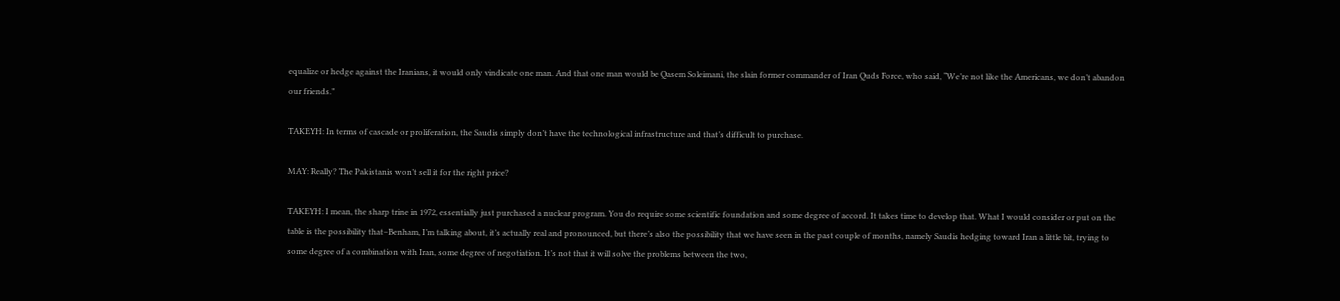equalize or hedge against the Iranians, it would only vindicate one man. And that one man would be Qasem Soleimani, the slain former commander of Iran Quds Force, who said, “We’re not like the Americans, we don’t abandon our friends.”

TAKEYH: In terms of cascade or proliferation, the Saudis simply don’t have the technological infrastructure and that’s difficult to purchase.

MAY: Really? The Pakistanis won’t sell it for the right price?

TAKEYH: I mean, the sharp trine in 1972, essentially just purchased a nuclear program. You do require some scientific foundation and some degree of accord. It takes time to develop that. What I would consider or put on the table is the possibility that–Benham, I’m talking about, it’s actually real and pronounced, but there’s also the possibility that we have seen in the past couple of months, namely Saudis hedging toward Iran a little bit, trying to some degree of a combination with Iran, some degree of negotiation. It’s not that it will solve the problems between the two,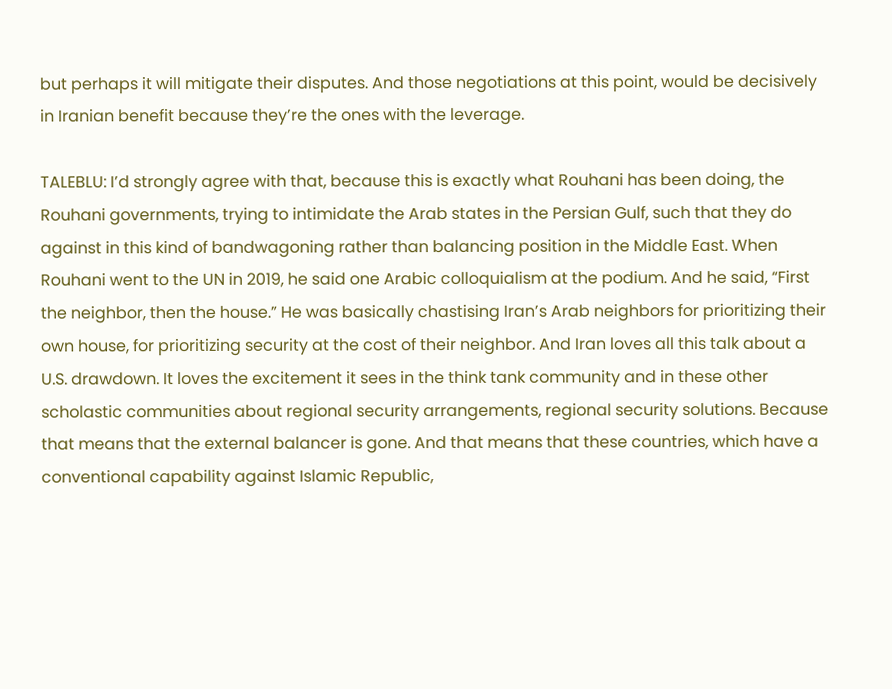but perhaps it will mitigate their disputes. And those negotiations at this point, would be decisively in Iranian benefit because they’re the ones with the leverage.

TALEBLU: I’d strongly agree with that, because this is exactly what Rouhani has been doing, the Rouhani governments, trying to intimidate the Arab states in the Persian Gulf, such that they do against in this kind of bandwagoning rather than balancing position in the Middle East. When Rouhani went to the UN in 2019, he said one Arabic colloquialism at the podium. And he said, “First the neighbor, then the house.” He was basically chastising Iran’s Arab neighbors for prioritizing their own house, for prioritizing security at the cost of their neighbor. And Iran loves all this talk about a U.S. drawdown. It loves the excitement it sees in the think tank community and in these other scholastic communities about regional security arrangements, regional security solutions. Because that means that the external balancer is gone. And that means that these countries, which have a conventional capability against Islamic Republic,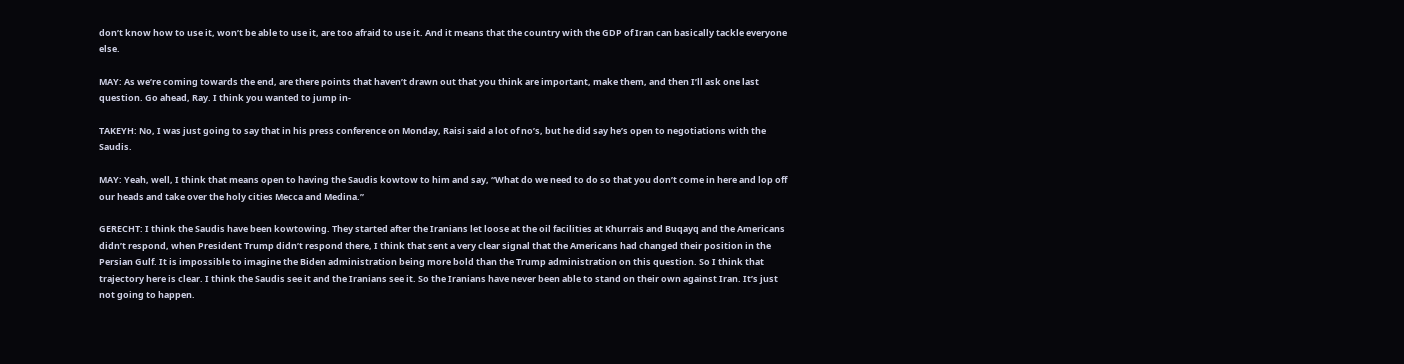don’t know how to use it, won’t be able to use it, are too afraid to use it. And it means that the country with the GDP of Iran can basically tackle everyone else.

MAY: As we’re coming towards the end, are there points that haven’t drawn out that you think are important, make them, and then I’ll ask one last question. Go ahead, Ray. I think you wanted to jump in-

TAKEYH: No, I was just going to say that in his press conference on Monday, Raisi said a lot of no’s, but he did say he’s open to negotiations with the Saudis.

MAY: Yeah, well, I think that means open to having the Saudis kowtow to him and say, “What do we need to do so that you don’t come in here and lop off our heads and take over the holy cities Mecca and Medina.”

GERECHT: I think the Saudis have been kowtowing. They started after the Iranians let loose at the oil facilities at Khurrais and Buqayq and the Americans didn’t respond, when President Trump didn’t respond there, I think that sent a very clear signal that the Americans had changed their position in the Persian Gulf. It is impossible to imagine the Biden administration being more bold than the Trump administration on this question. So I think that trajectory here is clear. I think the Saudis see it and the Iranians see it. So the Iranians have never been able to stand on their own against Iran. It’s just not going to happen.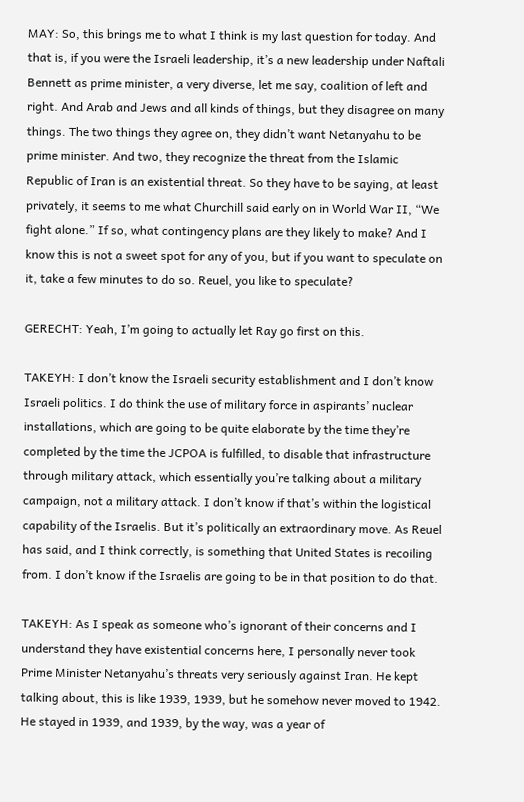MAY: So, this brings me to what I think is my last question for today. And that is, if you were the Israeli leadership, it’s a new leadership under Naftali Bennett as prime minister, a very diverse, let me say, coalition of left and right. And Arab and Jews and all kinds of things, but they disagree on many things. The two things they agree on, they didn’t want Netanyahu to be prime minister. And two, they recognize the threat from the Islamic Republic of Iran is an existential threat. So they have to be saying, at least privately, it seems to me what Churchill said early on in World War II, “We fight alone.” If so, what contingency plans are they likely to make? And I know this is not a sweet spot for any of you, but if you want to speculate on it, take a few minutes to do so. Reuel, you like to speculate?

GERECHT: Yeah, I’m going to actually let Ray go first on this.

TAKEYH: I don’t know the Israeli security establishment and I don’t know Israeli politics. I do think the use of military force in aspirants’ nuclear installations, which are going to be quite elaborate by the time they’re completed by the time the JCPOA is fulfilled, to disable that infrastructure through military attack, which essentially you’re talking about a military campaign, not a military attack. I don’t know if that’s within the logistical capability of the Israelis. But it’s politically an extraordinary move. As Reuel has said, and I think correctly, is something that United States is recoiling from. I don’t know if the Israelis are going to be in that position to do that.

TAKEYH: As I speak as someone who’s ignorant of their concerns and I understand they have existential concerns here, I personally never took Prime Minister Netanyahu’s threats very seriously against Iran. He kept talking about, this is like 1939, 1939, but he somehow never moved to 1942. He stayed in 1939, and 1939, by the way, was a year of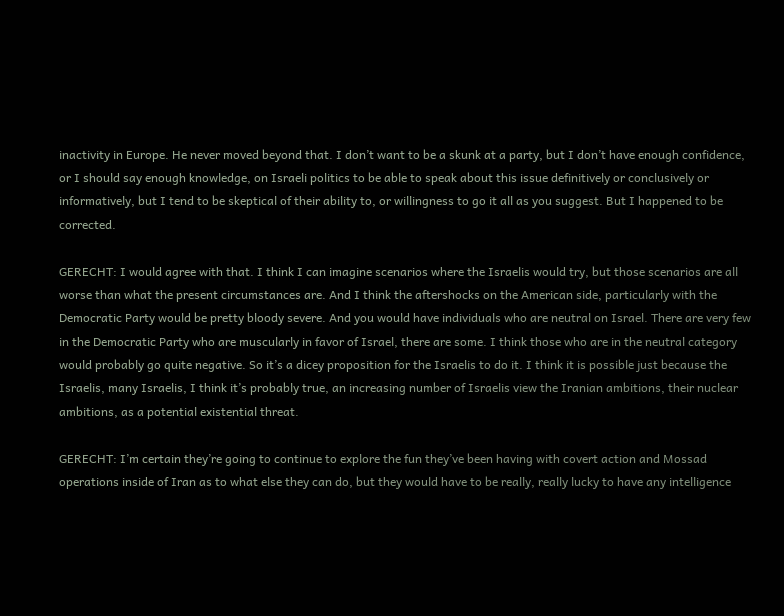inactivity in Europe. He never moved beyond that. I don’t want to be a skunk at a party, but I don’t have enough confidence, or I should say enough knowledge, on Israeli politics to be able to speak about this issue definitively or conclusively or informatively, but I tend to be skeptical of their ability to, or willingness to go it all as you suggest. But I happened to be corrected.

GERECHT: I would agree with that. I think I can imagine scenarios where the Israelis would try, but those scenarios are all worse than what the present circumstances are. And I think the aftershocks on the American side, particularly with the Democratic Party would be pretty bloody severe. And you would have individuals who are neutral on Israel. There are very few in the Democratic Party who are muscularly in favor of Israel, there are some. I think those who are in the neutral category would probably go quite negative. So it’s a dicey proposition for the Israelis to do it. I think it is possible just because the Israelis, many Israelis, I think it’s probably true, an increasing number of Israelis view the Iranian ambitions, their nuclear ambitions, as a potential existential threat.

GERECHT: I’m certain they’re going to continue to explore the fun they’ve been having with covert action and Mossad operations inside of Iran as to what else they can do, but they would have to be really, really lucky to have any intelligence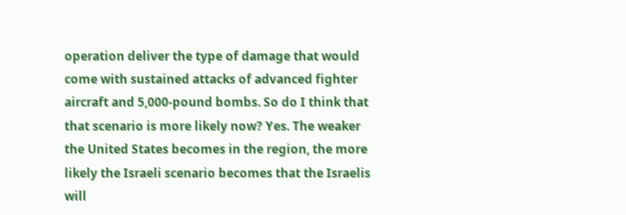operation deliver the type of damage that would come with sustained attacks of advanced fighter aircraft and 5,000-pound bombs. So do I think that that scenario is more likely now? Yes. The weaker the United States becomes in the region, the more likely the Israeli scenario becomes that the Israelis will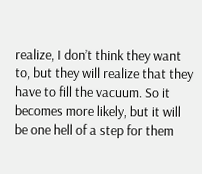realize, I don’t think they want to, but they will realize that they have to fill the vacuum. So it becomes more likely, but it will be one hell of a step for them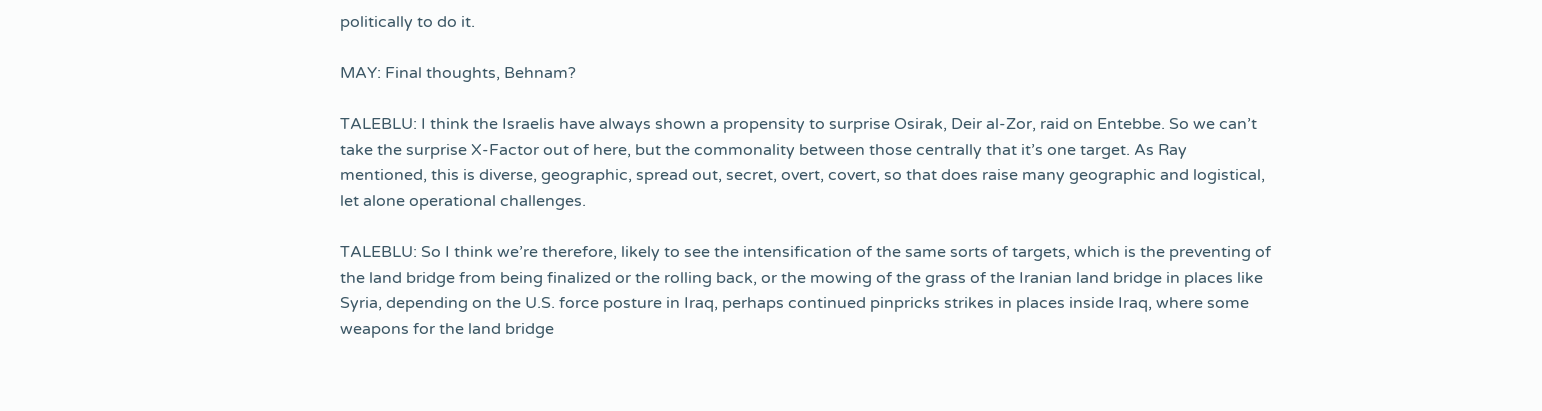politically to do it.

MAY: Final thoughts, Behnam?

TALEBLU: I think the Israelis have always shown a propensity to surprise Osirak, Deir al-Zor, raid on Entebbe. So we can’t take the surprise X-Factor out of here, but the commonality between those centrally that it’s one target. As Ray mentioned, this is diverse, geographic, spread out, secret, overt, covert, so that does raise many geographic and logistical, let alone operational challenges.

TALEBLU: So I think we’re therefore, likely to see the intensification of the same sorts of targets, which is the preventing of the land bridge from being finalized or the rolling back, or the mowing of the grass of the Iranian land bridge in places like Syria, depending on the U.S. force posture in Iraq, perhaps continued pinpricks strikes in places inside Iraq, where some weapons for the land bridge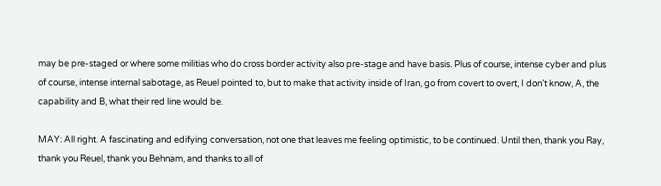may be pre-staged or where some militias who do cross border activity also pre-stage and have basis. Plus of course, intense cyber and plus of course, intense internal sabotage, as Reuel pointed to, but to make that activity inside of Iran, go from covert to overt, I don’t know, A, the capability and B, what their red line would be.

MAY: All right. A fascinating and edifying conversation, not one that leaves me feeling optimistic, to be continued. Until then, thank you Ray, thank you Reuel, thank you Behnam, and thanks to all of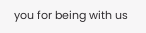you for being with us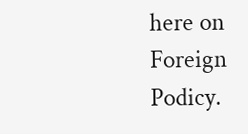here on Foreign Podicy.